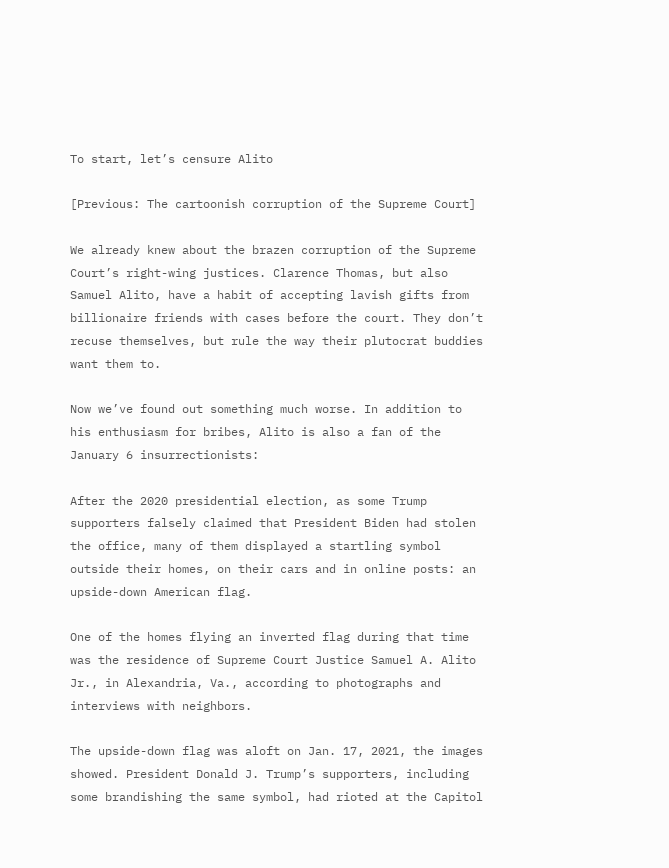To start, let’s censure Alito

[Previous: The cartoonish corruption of the Supreme Court]

We already knew about the brazen corruption of the Supreme Court’s right-wing justices. Clarence Thomas, but also Samuel Alito, have a habit of accepting lavish gifts from billionaire friends with cases before the court. They don’t recuse themselves, but rule the way their plutocrat buddies want them to.

Now we’ve found out something much worse. In addition to his enthusiasm for bribes, Alito is also a fan of the January 6 insurrectionists:

After the 2020 presidential election, as some Trump supporters falsely claimed that President Biden had stolen the office, many of them displayed a startling symbol outside their homes, on their cars and in online posts: an upside-down American flag.

One of the homes flying an inverted flag during that time was the residence of Supreme Court Justice Samuel A. Alito Jr., in Alexandria, Va., according to photographs and interviews with neighbors.

The upside-down flag was aloft on Jan. 17, 2021, the images showed. President Donald J. Trump’s supporters, including some brandishing the same symbol, had rioted at the Capitol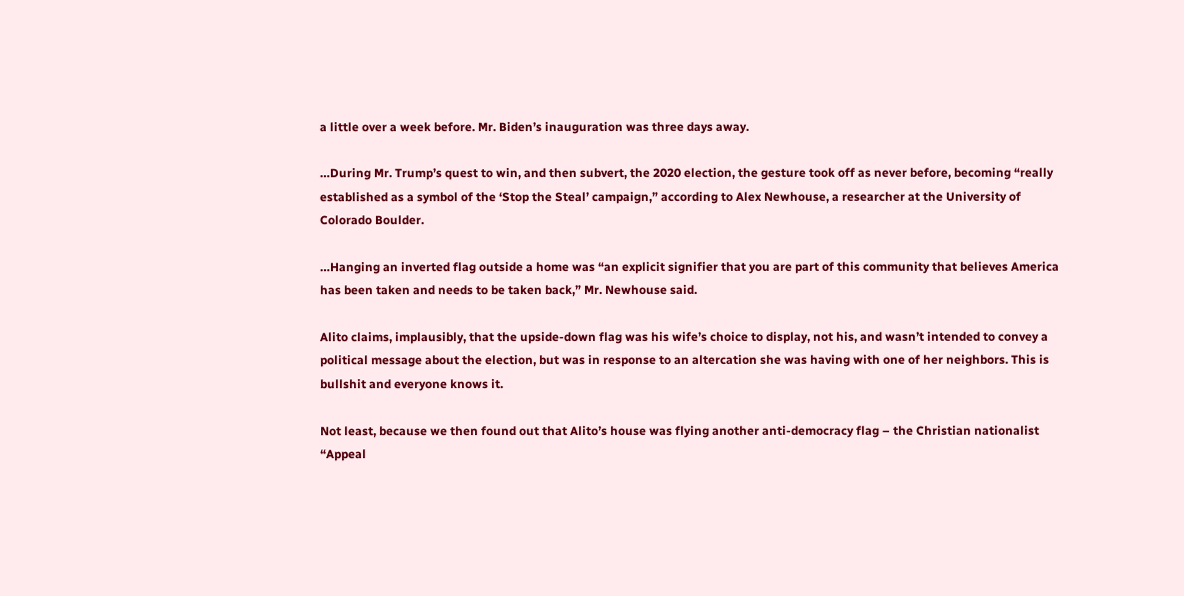a little over a week before. Mr. Biden’s inauguration was three days away.

…During Mr. Trump’s quest to win, and then subvert, the 2020 election, the gesture took off as never before, becoming “really established as a symbol of the ‘Stop the Steal’ campaign,” according to Alex Newhouse, a researcher at the University of Colorado Boulder.

…Hanging an inverted flag outside a home was “an explicit signifier that you are part of this community that believes America has been taken and needs to be taken back,” Mr. Newhouse said.

Alito claims, implausibly, that the upside-down flag was his wife’s choice to display, not his, and wasn’t intended to convey a political message about the election, but was in response to an altercation she was having with one of her neighbors. This is bullshit and everyone knows it.

Not least, because we then found out that Alito’s house was flying another anti-democracy flag – the Christian nationalist “Appeal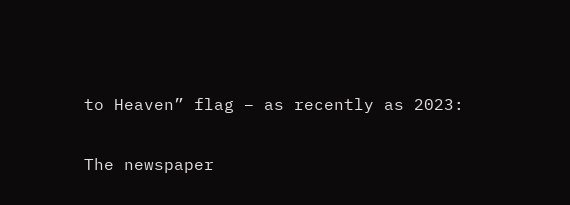to Heaven” flag – as recently as 2023:

The newspaper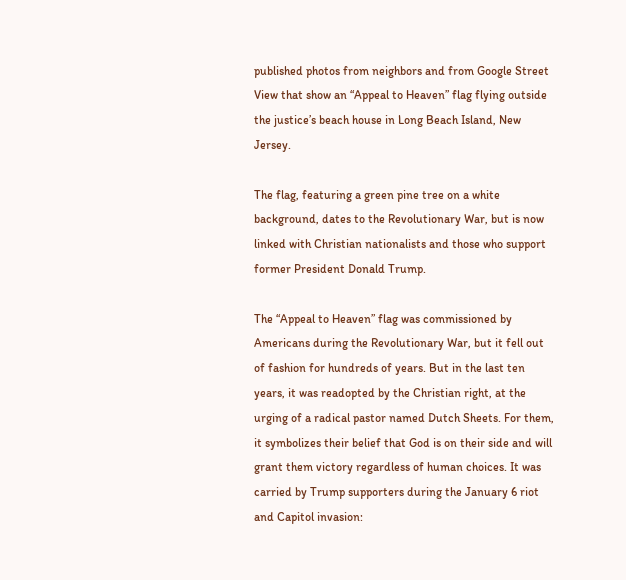published photos from neighbors and from Google Street View that show an “Appeal to Heaven” flag flying outside the justice’s beach house in Long Beach Island, New Jersey.

The flag, featuring a green pine tree on a white background, dates to the Revolutionary War, but is now linked with Christian nationalists and those who support former President Donald Trump.

The “Appeal to Heaven” flag was commissioned by Americans during the Revolutionary War, but it fell out of fashion for hundreds of years. But in the last ten years, it was readopted by the Christian right, at the urging of a radical pastor named Dutch Sheets. For them, it symbolizes their belief that God is on their side and will grant them victory regardless of human choices. It was carried by Trump supporters during the January 6 riot and Capitol invasion: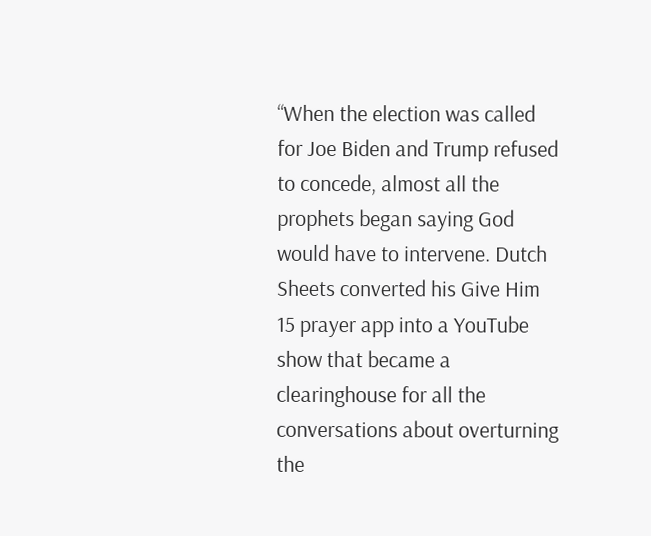“When the election was called for Joe Biden and Trump refused to concede, almost all the prophets began saying God would have to intervene. Dutch Sheets converted his Give Him 15 prayer app into a YouTube show that became a clearinghouse for all the conversations about overturning the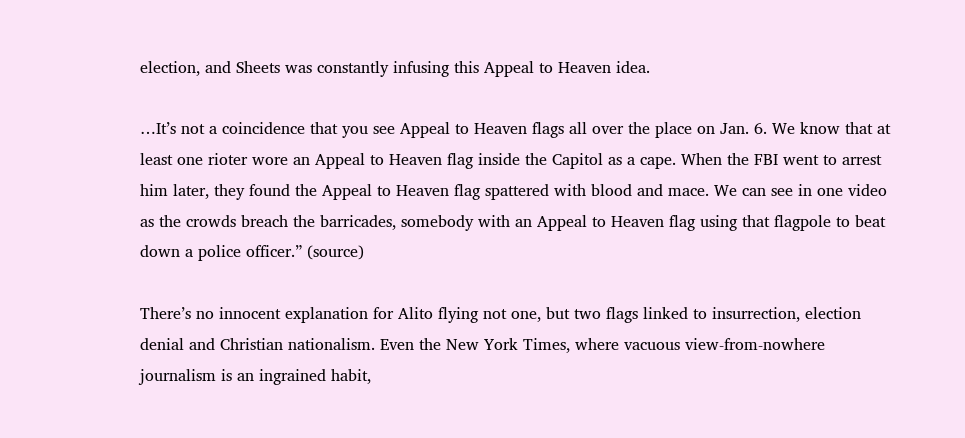election, and Sheets was constantly infusing this Appeal to Heaven idea.

…It’s not a coincidence that you see Appeal to Heaven flags all over the place on Jan. 6. We know that at least one rioter wore an Appeal to Heaven flag inside the Capitol as a cape. When the FBI went to arrest him later, they found the Appeal to Heaven flag spattered with blood and mace. We can see in one video as the crowds breach the barricades, somebody with an Appeal to Heaven flag using that flagpole to beat down a police officer.” (source)

There’s no innocent explanation for Alito flying not one, but two flags linked to insurrection, election denial and Christian nationalism. Even the New York Times, where vacuous view-from-nowhere journalism is an ingrained habit,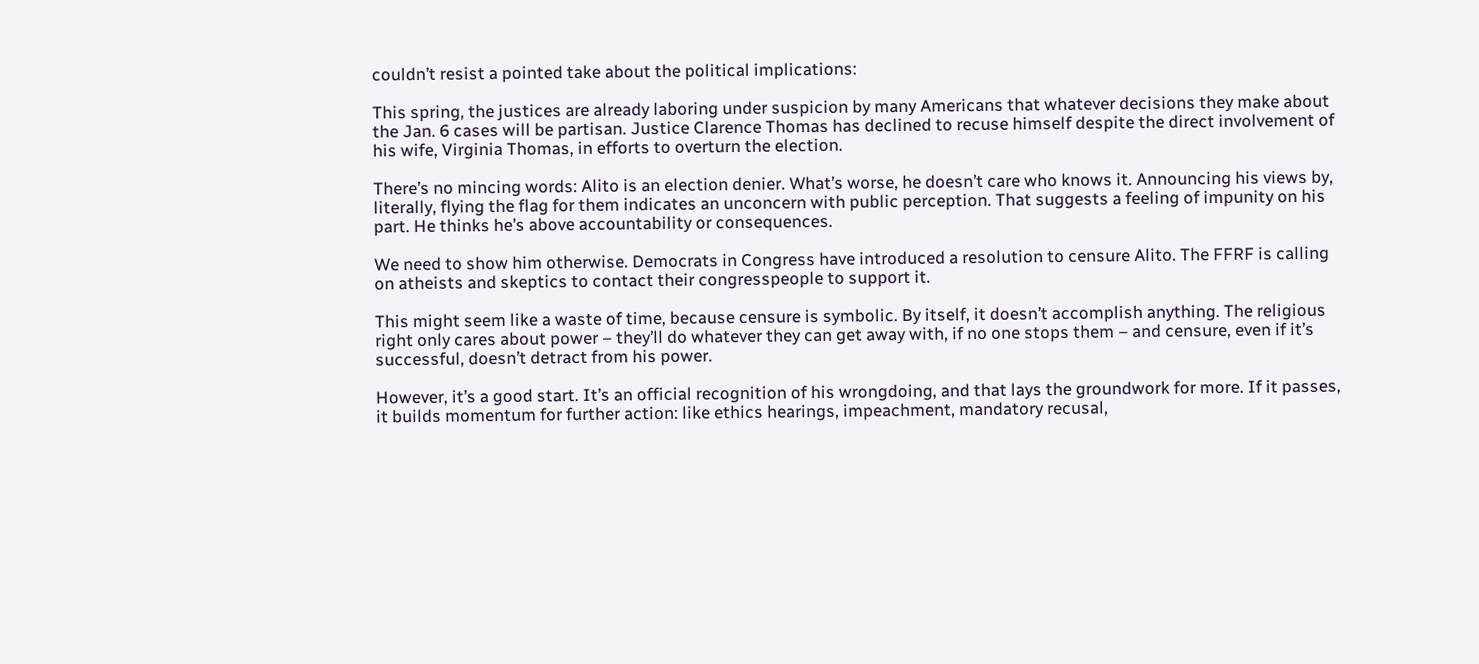couldn’t resist a pointed take about the political implications:

This spring, the justices are already laboring under suspicion by many Americans that whatever decisions they make about the Jan. 6 cases will be partisan. Justice Clarence Thomas has declined to recuse himself despite the direct involvement of his wife, Virginia Thomas, in efforts to overturn the election.

There’s no mincing words: Alito is an election denier. What’s worse, he doesn’t care who knows it. Announcing his views by, literally, flying the flag for them indicates an unconcern with public perception. That suggests a feeling of impunity on his part. He thinks he’s above accountability or consequences.

We need to show him otherwise. Democrats in Congress have introduced a resolution to censure Alito. The FFRF is calling on atheists and skeptics to contact their congresspeople to support it.

This might seem like a waste of time, because censure is symbolic. By itself, it doesn’t accomplish anything. The religious right only cares about power – they’ll do whatever they can get away with, if no one stops them – and censure, even if it’s successful, doesn’t detract from his power.

However, it’s a good start. It’s an official recognition of his wrongdoing, and that lays the groundwork for more. If it passes, it builds momentum for further action: like ethics hearings, impeachment, mandatory recusal,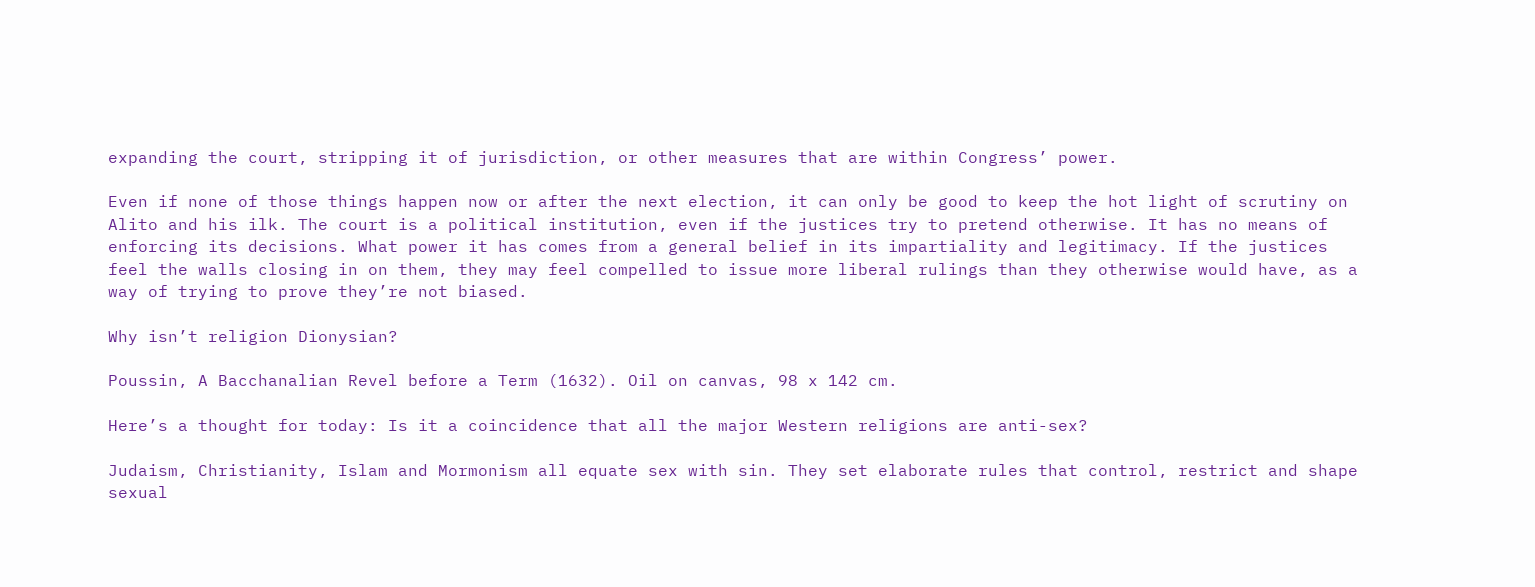expanding the court, stripping it of jurisdiction, or other measures that are within Congress’ power.

Even if none of those things happen now or after the next election, it can only be good to keep the hot light of scrutiny on Alito and his ilk. The court is a political institution, even if the justices try to pretend otherwise. It has no means of enforcing its decisions. What power it has comes from a general belief in its impartiality and legitimacy. If the justices feel the walls closing in on them, they may feel compelled to issue more liberal rulings than they otherwise would have, as a way of trying to prove they’re not biased.

Why isn’t religion Dionysian?

Poussin, A Bacchanalian Revel before a Term (1632). Oil on canvas, 98 x 142 cm.

Here’s a thought for today: Is it a coincidence that all the major Western religions are anti-sex?

Judaism, Christianity, Islam and Mormonism all equate sex with sin. They set elaborate rules that control, restrict and shape sexual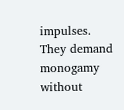impulses. They demand monogamy without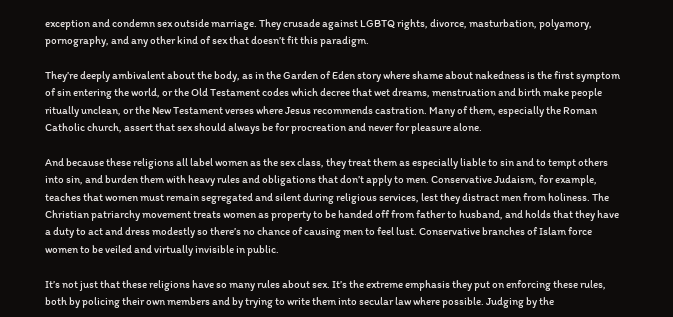exception and condemn sex outside marriage. They crusade against LGBTQ rights, divorce, masturbation, polyamory, pornography, and any other kind of sex that doesn’t fit this paradigm.

They’re deeply ambivalent about the body, as in the Garden of Eden story where shame about nakedness is the first symptom of sin entering the world, or the Old Testament codes which decree that wet dreams, menstruation and birth make people ritually unclean, or the New Testament verses where Jesus recommends castration. Many of them, especially the Roman Catholic church, assert that sex should always be for procreation and never for pleasure alone.

And because these religions all label women as the sex class, they treat them as especially liable to sin and to tempt others into sin, and burden them with heavy rules and obligations that don’t apply to men. Conservative Judaism, for example, teaches that women must remain segregated and silent during religious services, lest they distract men from holiness. The Christian patriarchy movement treats women as property to be handed off from father to husband, and holds that they have a duty to act and dress modestly so there’s no chance of causing men to feel lust. Conservative branches of Islam force women to be veiled and virtually invisible in public.

It’s not just that these religions have so many rules about sex. It’s the extreme emphasis they put on enforcing these rules, both by policing their own members and by trying to write them into secular law where possible. Judging by the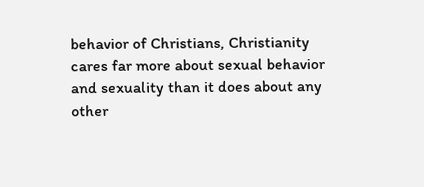behavior of Christians, Christianity cares far more about sexual behavior and sexuality than it does about any other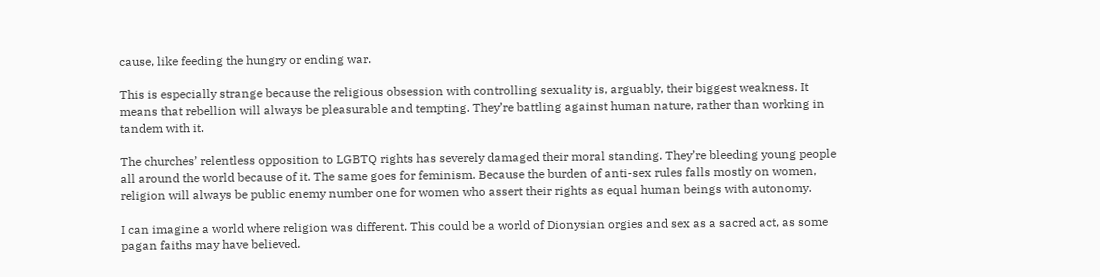cause, like feeding the hungry or ending war.

This is especially strange because the religious obsession with controlling sexuality is, arguably, their biggest weakness. It means that rebellion will always be pleasurable and tempting. They’re battling against human nature, rather than working in tandem with it.

The churches’ relentless opposition to LGBTQ rights has severely damaged their moral standing. They’re bleeding young people all around the world because of it. The same goes for feminism. Because the burden of anti-sex rules falls mostly on women, religion will always be public enemy number one for women who assert their rights as equal human beings with autonomy.

I can imagine a world where religion was different. This could be a world of Dionysian orgies and sex as a sacred act, as some pagan faiths may have believed.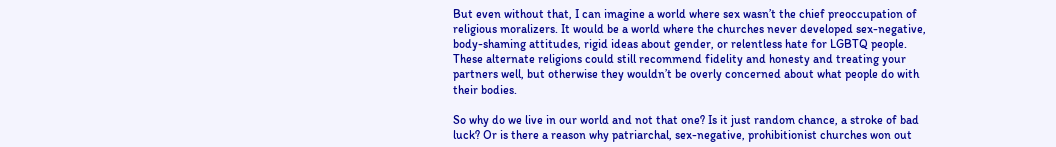But even without that, I can imagine a world where sex wasn’t the chief preoccupation of religious moralizers. It would be a world where the churches never developed sex-negative, body-shaming attitudes, rigid ideas about gender, or relentless hate for LGBTQ people. These alternate religions could still recommend fidelity and honesty and treating your partners well, but otherwise they wouldn’t be overly concerned about what people do with their bodies.

So why do we live in our world and not that one? Is it just random chance, a stroke of bad luck? Or is there a reason why patriarchal, sex-negative, prohibitionist churches won out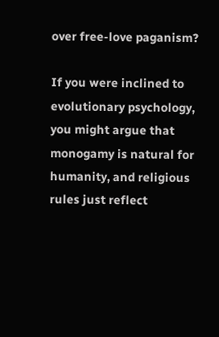over free-love paganism?

If you were inclined to evolutionary psychology, you might argue that monogamy is natural for humanity, and religious rules just reflect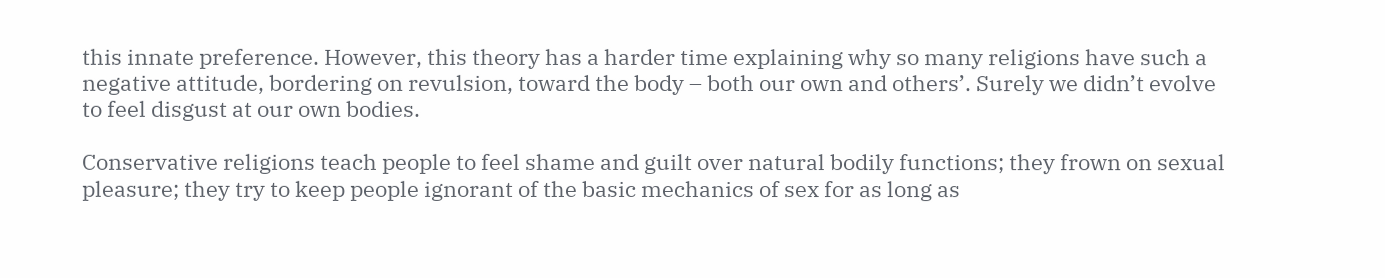this innate preference. However, this theory has a harder time explaining why so many religions have such a negative attitude, bordering on revulsion, toward the body – both our own and others’. Surely we didn’t evolve to feel disgust at our own bodies.

Conservative religions teach people to feel shame and guilt over natural bodily functions; they frown on sexual pleasure; they try to keep people ignorant of the basic mechanics of sex for as long as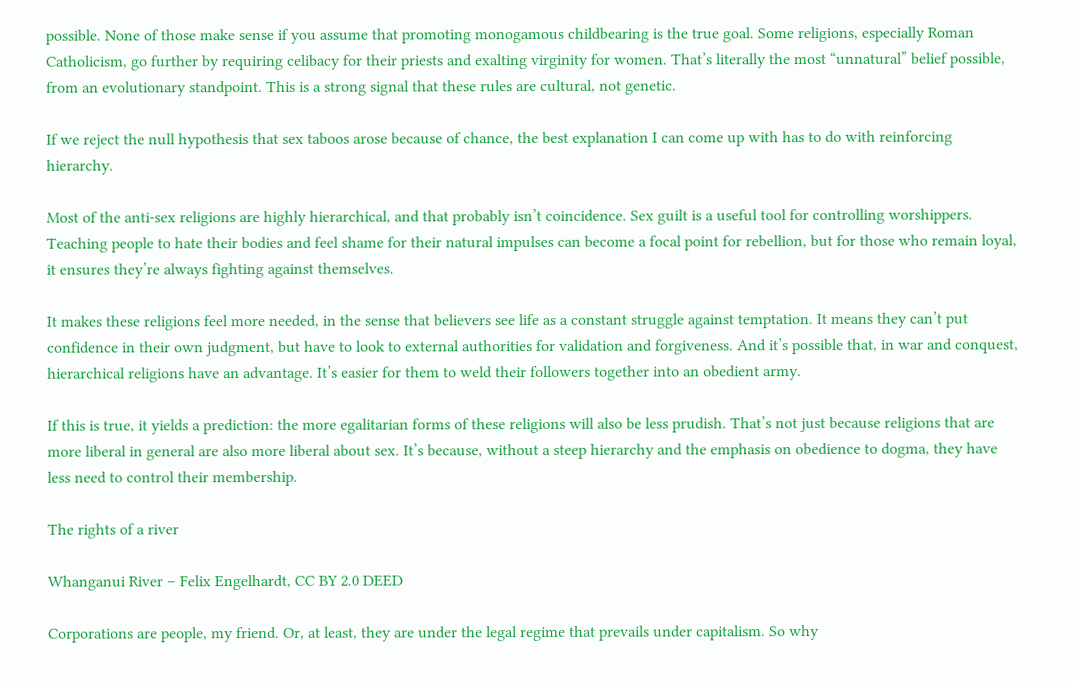possible. None of those make sense if you assume that promoting monogamous childbearing is the true goal. Some religions, especially Roman Catholicism, go further by requiring celibacy for their priests and exalting virginity for women. That’s literally the most “unnatural” belief possible, from an evolutionary standpoint. This is a strong signal that these rules are cultural, not genetic.

If we reject the null hypothesis that sex taboos arose because of chance, the best explanation I can come up with has to do with reinforcing hierarchy.

Most of the anti-sex religions are highly hierarchical, and that probably isn’t coincidence. Sex guilt is a useful tool for controlling worshippers. Teaching people to hate their bodies and feel shame for their natural impulses can become a focal point for rebellion, but for those who remain loyal, it ensures they’re always fighting against themselves.

It makes these religions feel more needed, in the sense that believers see life as a constant struggle against temptation. It means they can’t put confidence in their own judgment, but have to look to external authorities for validation and forgiveness. And it’s possible that, in war and conquest, hierarchical religions have an advantage. It’s easier for them to weld their followers together into an obedient army.

If this is true, it yields a prediction: the more egalitarian forms of these religions will also be less prudish. That’s not just because religions that are more liberal in general are also more liberal about sex. It’s because, without a steep hierarchy and the emphasis on obedience to dogma, they have less need to control their membership.

The rights of a river

Whanganui River – Felix Engelhardt, CC BY 2.0 DEED

Corporations are people, my friend. Or, at least, they are under the legal regime that prevails under capitalism. So why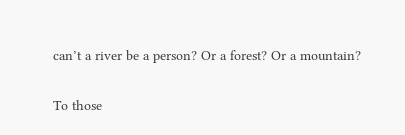can’t a river be a person? Or a forest? Or a mountain?

To those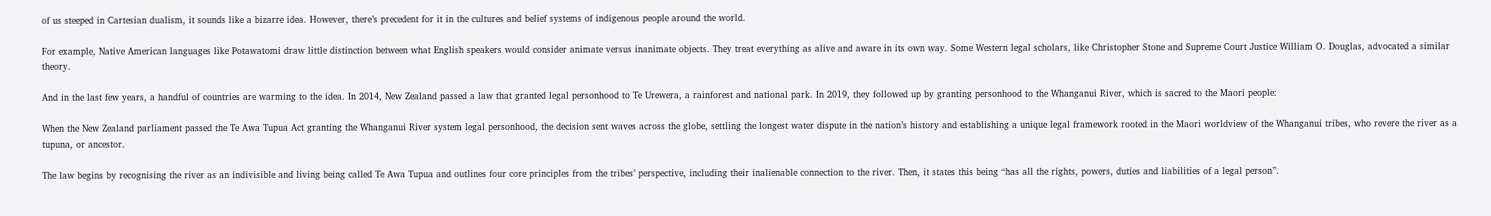of us steeped in Cartesian dualism, it sounds like a bizarre idea. However, there’s precedent for it in the cultures and belief systems of indigenous people around the world.

For example, Native American languages like Potawatomi draw little distinction between what English speakers would consider animate versus inanimate objects. They treat everything as alive and aware in its own way. Some Western legal scholars, like Christopher Stone and Supreme Court Justice William O. Douglas, advocated a similar theory.

And in the last few years, a handful of countries are warming to the idea. In 2014, New Zealand passed a law that granted legal personhood to Te Urewera, a rainforest and national park. In 2019, they followed up by granting personhood to the Whanganui River, which is sacred to the Maori people:

When the New Zealand parliament passed the Te Awa Tupua Act granting the Whanganui River system legal personhood, the decision sent waves across the globe, settling the longest water dispute in the nation’s history and establishing a unique legal framework rooted in the Maori worldview of the Whanganui tribes, who revere the river as a tupuna, or ancestor.

The law begins by recognising the river as an indivisible and living being called Te Awa Tupua and outlines four core principles from the tribes’ perspective, including their inalienable connection to the river. Then, it states this being “has all the rights, powers, duties and liabilities of a legal person”.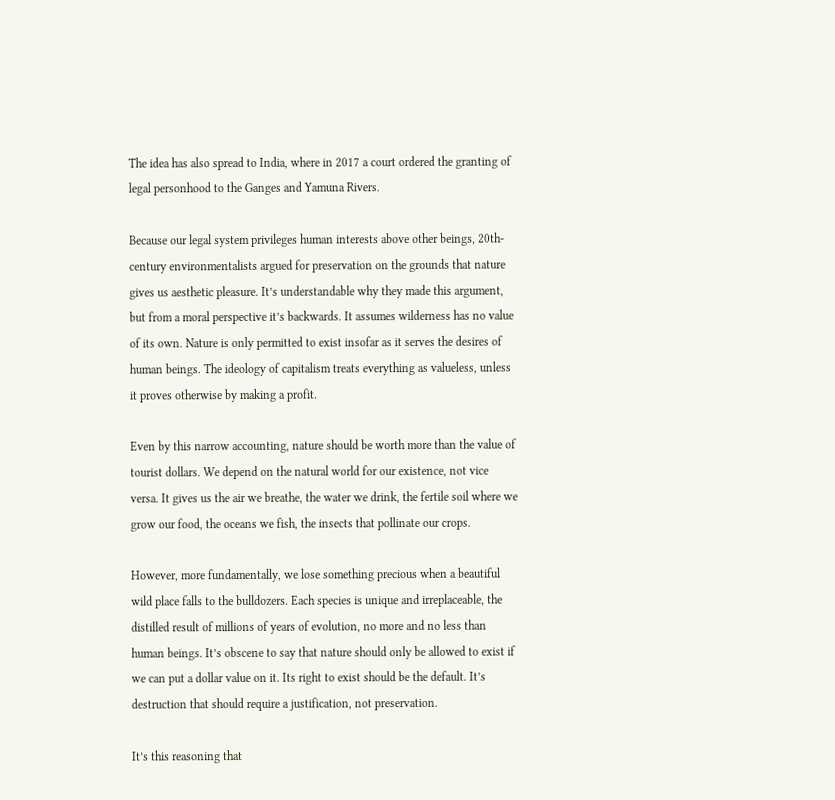The idea has also spread to India, where in 2017 a court ordered the granting of legal personhood to the Ganges and Yamuna Rivers.

Because our legal system privileges human interests above other beings, 20th-century environmentalists argued for preservation on the grounds that nature gives us aesthetic pleasure. It’s understandable why they made this argument, but from a moral perspective it’s backwards. It assumes wilderness has no value of its own. Nature is only permitted to exist insofar as it serves the desires of human beings. The ideology of capitalism treats everything as valueless, unless it proves otherwise by making a profit.

Even by this narrow accounting, nature should be worth more than the value of tourist dollars. We depend on the natural world for our existence, not vice versa. It gives us the air we breathe, the water we drink, the fertile soil where we grow our food, the oceans we fish, the insects that pollinate our crops.

However, more fundamentally, we lose something precious when a beautiful wild place falls to the bulldozers. Each species is unique and irreplaceable, the distilled result of millions of years of evolution, no more and no less than human beings. It’s obscene to say that nature should only be allowed to exist if we can put a dollar value on it. Its right to exist should be the default. It’s destruction that should require a justification, not preservation.

It’s this reasoning that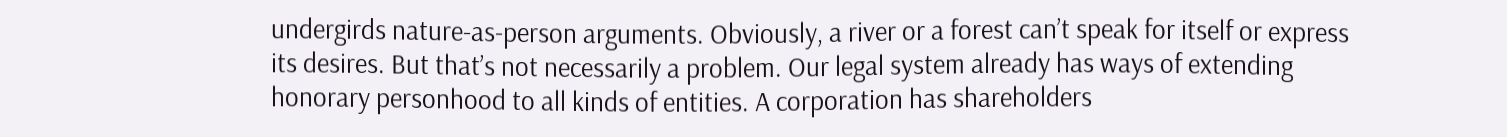undergirds nature-as-person arguments. Obviously, a river or a forest can’t speak for itself or express its desires. But that’s not necessarily a problem. Our legal system already has ways of extending honorary personhood to all kinds of entities. A corporation has shareholders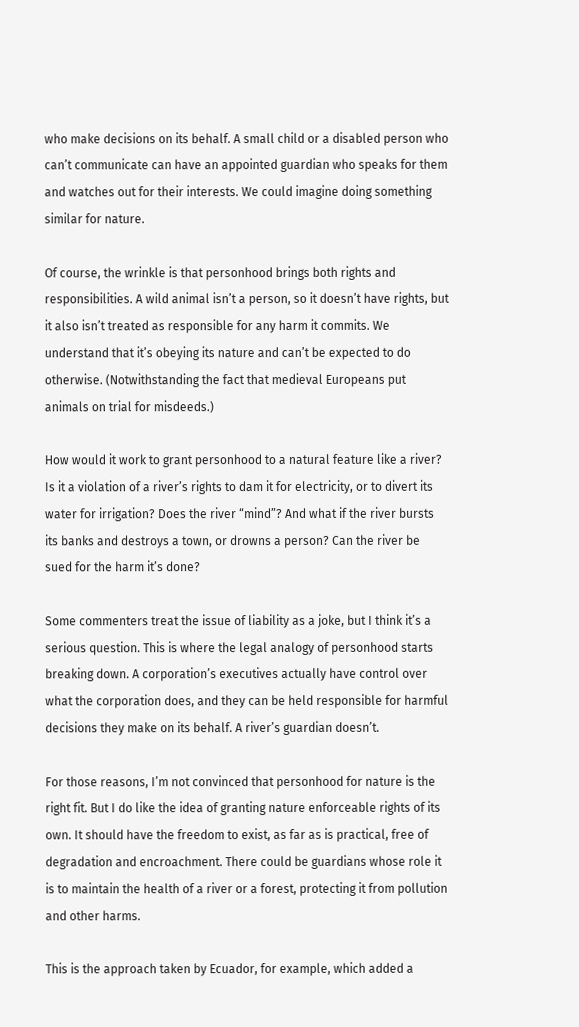who make decisions on its behalf. A small child or a disabled person who can’t communicate can have an appointed guardian who speaks for them and watches out for their interests. We could imagine doing something similar for nature.

Of course, the wrinkle is that personhood brings both rights and responsibilities. A wild animal isn’t a person, so it doesn’t have rights, but it also isn’t treated as responsible for any harm it commits. We understand that it’s obeying its nature and can’t be expected to do otherwise. (Notwithstanding the fact that medieval Europeans put animals on trial for misdeeds.)

How would it work to grant personhood to a natural feature like a river? Is it a violation of a river’s rights to dam it for electricity, or to divert its water for irrigation? Does the river “mind”? And what if the river bursts its banks and destroys a town, or drowns a person? Can the river be sued for the harm it’s done?

Some commenters treat the issue of liability as a joke, but I think it’s a serious question. This is where the legal analogy of personhood starts breaking down. A corporation’s executives actually have control over what the corporation does, and they can be held responsible for harmful decisions they make on its behalf. A river’s guardian doesn’t.

For those reasons, I’m not convinced that personhood for nature is the right fit. But I do like the idea of granting nature enforceable rights of its own. It should have the freedom to exist, as far as is practical, free of degradation and encroachment. There could be guardians whose role it is to maintain the health of a river or a forest, protecting it from pollution and other harms.

This is the approach taken by Ecuador, for example, which added a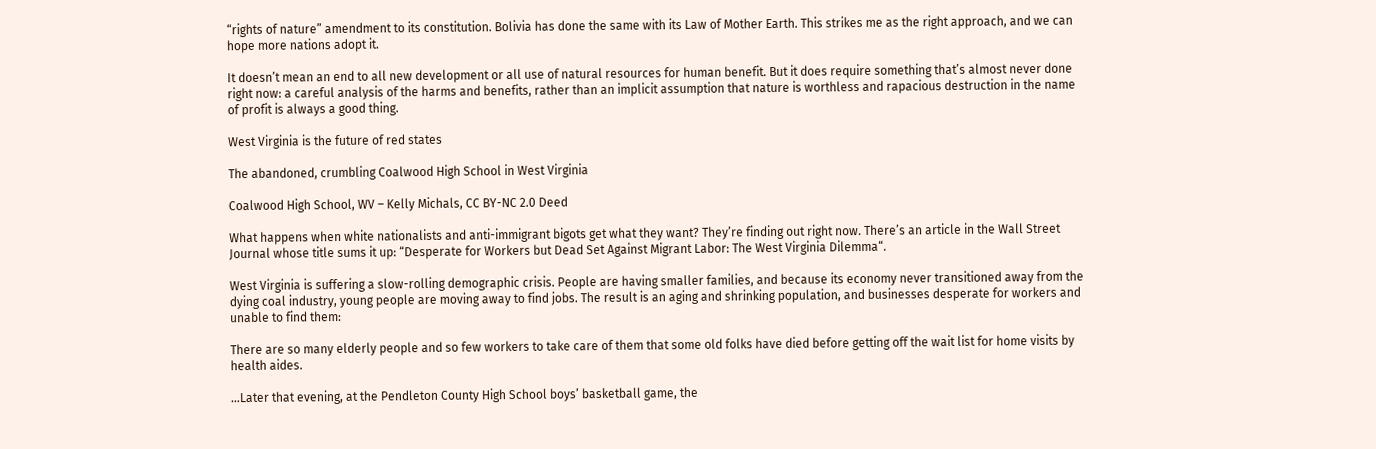“rights of nature” amendment to its constitution. Bolivia has done the same with its Law of Mother Earth. This strikes me as the right approach, and we can hope more nations adopt it.

It doesn’t mean an end to all new development or all use of natural resources for human benefit. But it does require something that’s almost never done right now: a careful analysis of the harms and benefits, rather than an implicit assumption that nature is worthless and rapacious destruction in the name of profit is always a good thing.

West Virginia is the future of red states

The abandoned, crumbling Coalwood High School in West Virginia

Coalwood High School, WV – Kelly Michals, CC BY-NC 2.0 Deed

What happens when white nationalists and anti-immigrant bigots get what they want? They’re finding out right now. There’s an article in the Wall Street Journal whose title sums it up: “Desperate for Workers but Dead Set Against Migrant Labor: The West Virginia Dilemma“.

West Virginia is suffering a slow-rolling demographic crisis. People are having smaller families, and because its economy never transitioned away from the dying coal industry, young people are moving away to find jobs. The result is an aging and shrinking population, and businesses desperate for workers and unable to find them:

There are so many elderly people and so few workers to take care of them that some old folks have died before getting off the wait list for home visits by health aides.

…Later that evening, at the Pendleton County High School boys’ basketball game, the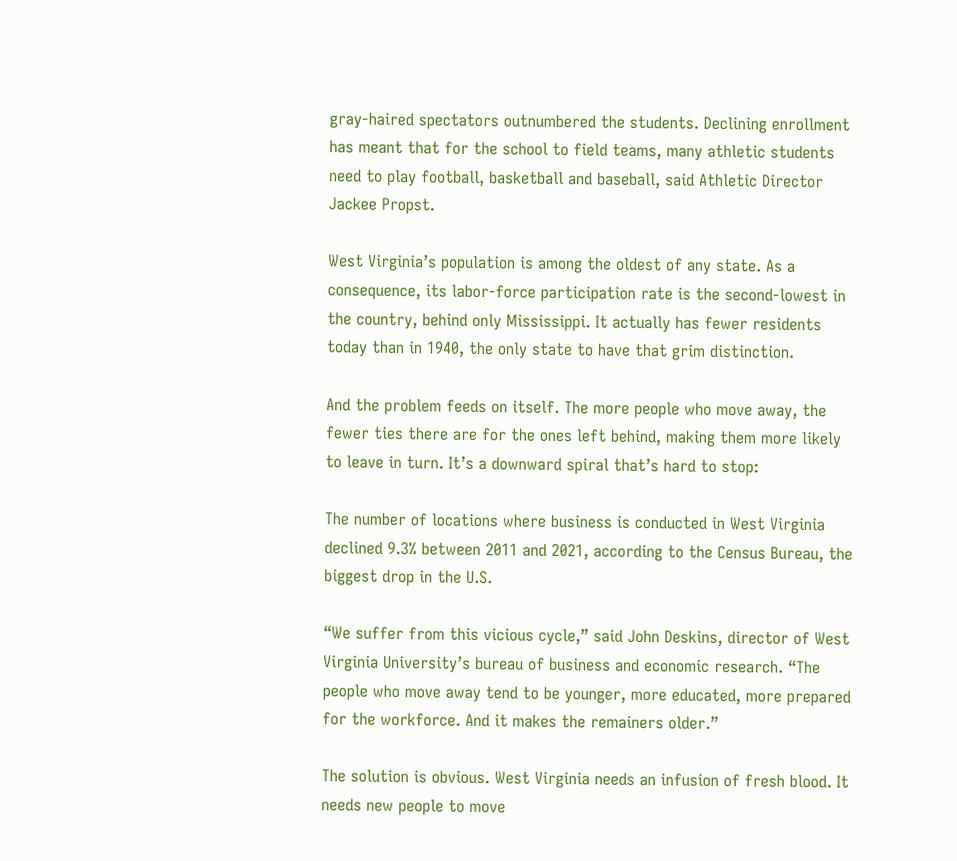gray-haired spectators outnumbered the students. Declining enrollment has meant that for the school to field teams, many athletic students need to play football, basketball and baseball, said Athletic Director Jackee Propst.

West Virginia’s population is among the oldest of any state. As a consequence, its labor-force participation rate is the second-lowest in the country, behind only Mississippi. It actually has fewer residents today than in 1940, the only state to have that grim distinction.

And the problem feeds on itself. The more people who move away, the fewer ties there are for the ones left behind, making them more likely to leave in turn. It’s a downward spiral that’s hard to stop:

The number of locations where business is conducted in West Virginia declined 9.3% between 2011 and 2021, according to the Census Bureau, the biggest drop in the U.S.

“We suffer from this vicious cycle,” said John Deskins, director of West Virginia University’s bureau of business and economic research. “The people who move away tend to be younger, more educated, more prepared for the workforce. And it makes the remainers older.”

The solution is obvious. West Virginia needs an infusion of fresh blood. It needs new people to move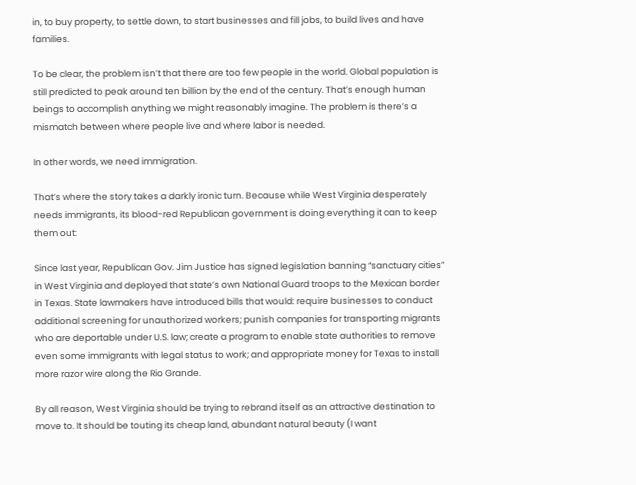in, to buy property, to settle down, to start businesses and fill jobs, to build lives and have families.

To be clear, the problem isn’t that there are too few people in the world. Global population is still predicted to peak around ten billion by the end of the century. That’s enough human beings to accomplish anything we might reasonably imagine. The problem is there’s a mismatch between where people live and where labor is needed.

In other words, we need immigration.

That’s where the story takes a darkly ironic turn. Because while West Virginia desperately needs immigrants, its blood-red Republican government is doing everything it can to keep them out:

Since last year, Republican Gov. Jim Justice has signed legislation banning “sanctuary cities” in West Virginia and deployed that state’s own National Guard troops to the Mexican border in Texas. State lawmakers have introduced bills that would: require businesses to conduct additional screening for unauthorized workers; punish companies for transporting migrants who are deportable under U.S. law; create a program to enable state authorities to remove even some immigrants with legal status to work; and appropriate money for Texas to install more razor wire along the Rio Grande.

By all reason, West Virginia should be trying to rebrand itself as an attractive destination to move to. It should be touting its cheap land, abundant natural beauty (I want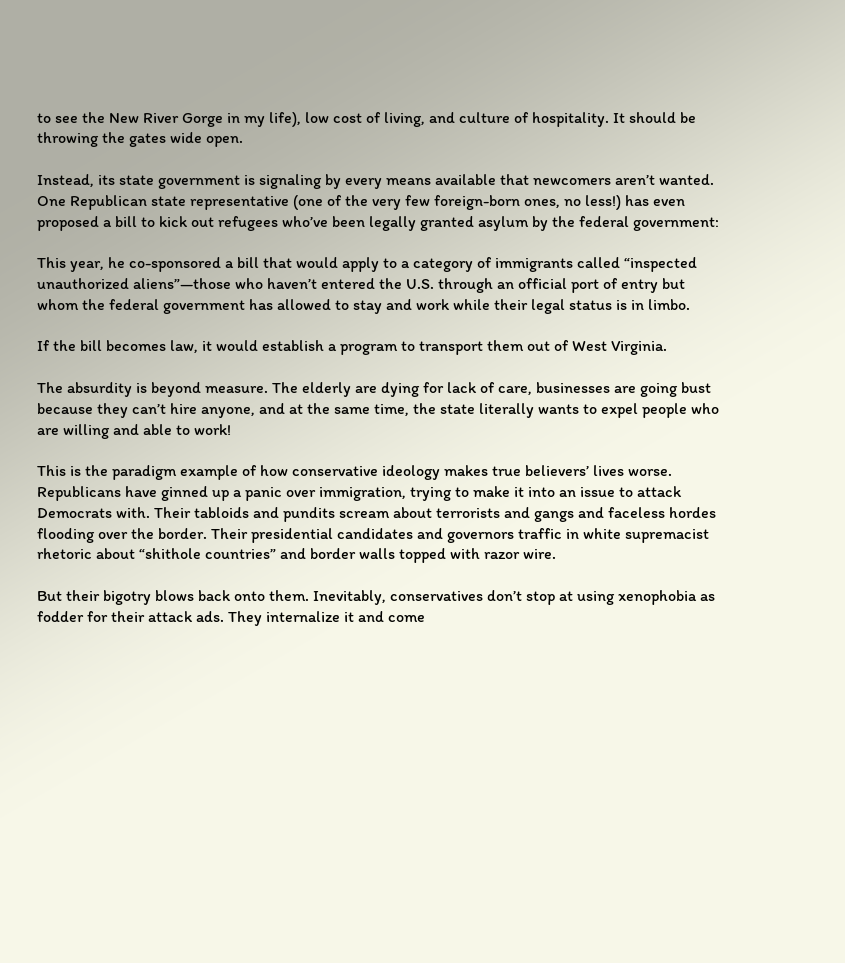to see the New River Gorge in my life), low cost of living, and culture of hospitality. It should be throwing the gates wide open.

Instead, its state government is signaling by every means available that newcomers aren’t wanted. One Republican state representative (one of the very few foreign-born ones, no less!) has even proposed a bill to kick out refugees who’ve been legally granted asylum by the federal government:

This year, he co-sponsored a bill that would apply to a category of immigrants called “inspected unauthorized aliens”—those who haven’t entered the U.S. through an official port of entry but whom the federal government has allowed to stay and work while their legal status is in limbo.

If the bill becomes law, it would establish a program to transport them out of West Virginia.

The absurdity is beyond measure. The elderly are dying for lack of care, businesses are going bust because they can’t hire anyone, and at the same time, the state literally wants to expel people who are willing and able to work!

This is the paradigm example of how conservative ideology makes true believers’ lives worse. Republicans have ginned up a panic over immigration, trying to make it into an issue to attack Democrats with. Their tabloids and pundits scream about terrorists and gangs and faceless hordes flooding over the border. Their presidential candidates and governors traffic in white supremacist rhetoric about “shithole countries” and border walls topped with razor wire.

But their bigotry blows back onto them. Inevitably, conservatives don’t stop at using xenophobia as fodder for their attack ads. They internalize it and come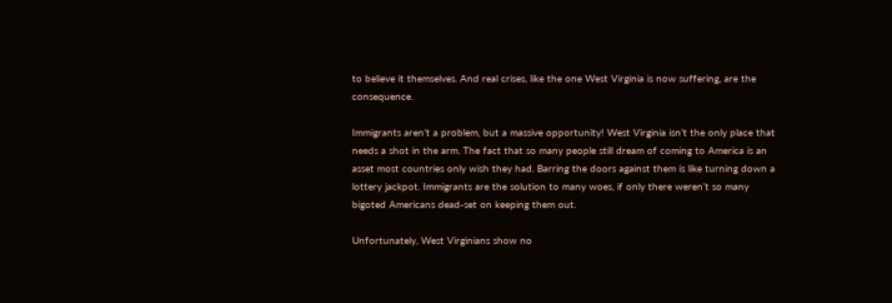to believe it themselves. And real crises, like the one West Virginia is now suffering, are the consequence.

Immigrants aren’t a problem, but a massive opportunity! West Virginia isn’t the only place that needs a shot in the arm. The fact that so many people still dream of coming to America is an asset most countries only wish they had. Barring the doors against them is like turning down a lottery jackpot. Immigrants are the solution to many woes, if only there weren’t so many bigoted Americans dead-set on keeping them out.

Unfortunately, West Virginians show no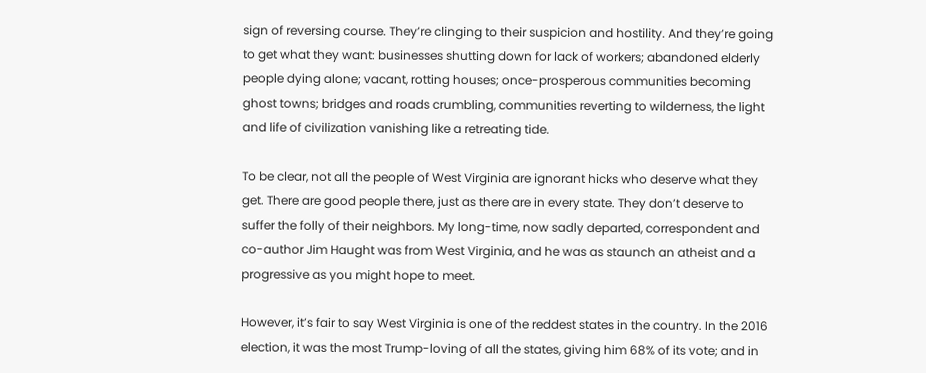sign of reversing course. They’re clinging to their suspicion and hostility. And they’re going to get what they want: businesses shutting down for lack of workers; abandoned elderly people dying alone; vacant, rotting houses; once-prosperous communities becoming ghost towns; bridges and roads crumbling, communities reverting to wilderness, the light and life of civilization vanishing like a retreating tide.

To be clear, not all the people of West Virginia are ignorant hicks who deserve what they get. There are good people there, just as there are in every state. They don’t deserve to suffer the folly of their neighbors. My long-time, now sadly departed, correspondent and co-author Jim Haught was from West Virginia, and he was as staunch an atheist and a progressive as you might hope to meet.

However, it’s fair to say West Virginia is one of the reddest states in the country. In the 2016 election, it was the most Trump-loving of all the states, giving him 68% of its vote; and in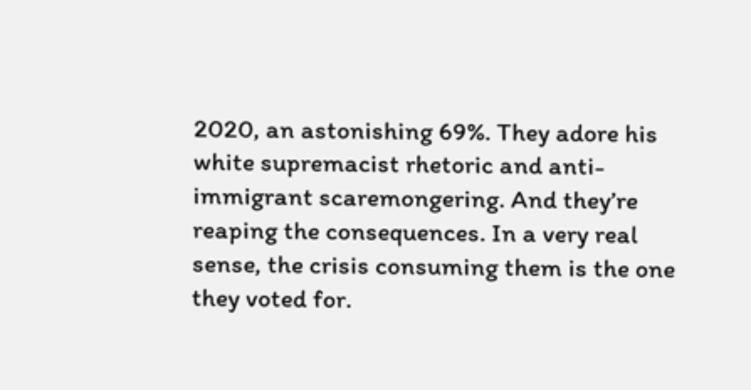2020, an astonishing 69%. They adore his white supremacist rhetoric and anti-immigrant scaremongering. And they’re reaping the consequences. In a very real sense, the crisis consuming them is the one they voted for.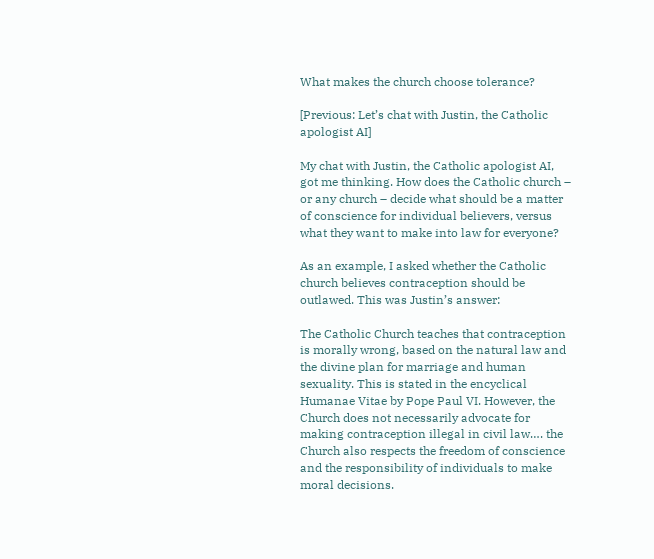What makes the church choose tolerance?

[Previous: Let’s chat with Justin, the Catholic apologist AI]

My chat with Justin, the Catholic apologist AI, got me thinking. How does the Catholic church – or any church – decide what should be a matter of conscience for individual believers, versus what they want to make into law for everyone?

As an example, I asked whether the Catholic church believes contraception should be outlawed. This was Justin’s answer:

The Catholic Church teaches that contraception is morally wrong, based on the natural law and the divine plan for marriage and human sexuality. This is stated in the encyclical Humanae Vitae by Pope Paul VI. However, the Church does not necessarily advocate for making contraception illegal in civil law…. the Church also respects the freedom of conscience and the responsibility of individuals to make moral decisions.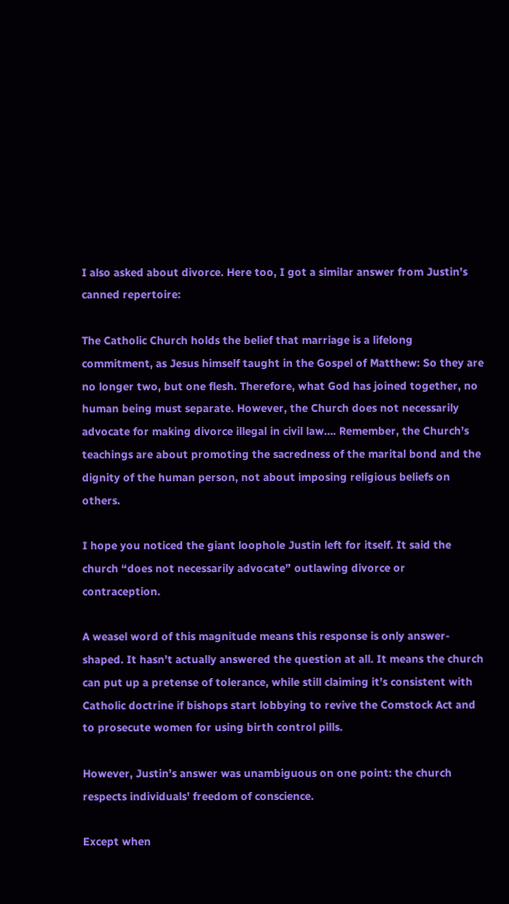I also asked about divorce. Here too, I got a similar answer from Justin’s canned repertoire:

The Catholic Church holds the belief that marriage is a lifelong commitment, as Jesus himself taught in the Gospel of Matthew: So they are no longer two, but one flesh. Therefore, what God has joined together, no human being must separate. However, the Church does not necessarily advocate for making divorce illegal in civil law…. Remember, the Church’s teachings are about promoting the sacredness of the marital bond and the dignity of the human person, not about imposing religious beliefs on others.

I hope you noticed the giant loophole Justin left for itself. It said the church “does not necessarily advocate” outlawing divorce or contraception.

A weasel word of this magnitude means this response is only answer-shaped. It hasn’t actually answered the question at all. It means the church can put up a pretense of tolerance, while still claiming it’s consistent with Catholic doctrine if bishops start lobbying to revive the Comstock Act and to prosecute women for using birth control pills.

However, Justin’s answer was unambiguous on one point: the church respects individuals’ freedom of conscience.

Except when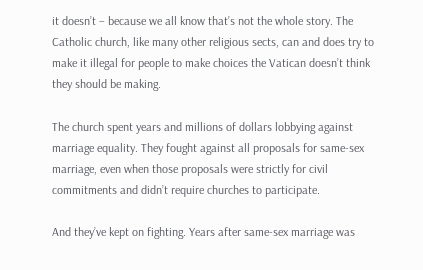it doesn’t – because we all know that’s not the whole story. The Catholic church, like many other religious sects, can and does try to make it illegal for people to make choices the Vatican doesn’t think they should be making.

The church spent years and millions of dollars lobbying against marriage equality. They fought against all proposals for same-sex marriage, even when those proposals were strictly for civil commitments and didn’t require churches to participate.

And they’ve kept on fighting. Years after same-sex marriage was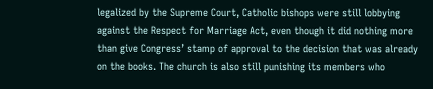legalized by the Supreme Court, Catholic bishops were still lobbying against the Respect for Marriage Act, even though it did nothing more than give Congress’ stamp of approval to the decision that was already on the books. The church is also still punishing its members who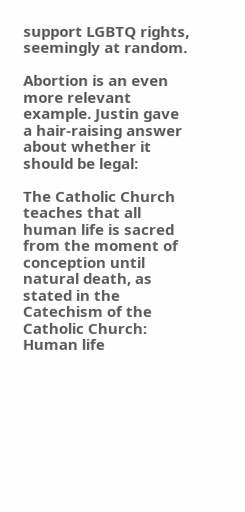support LGBTQ rights, seemingly at random.

Abortion is an even more relevant example. Justin gave a hair-raising answer about whether it should be legal:

The Catholic Church teaches that all human life is sacred from the moment of conception until natural death, as stated in the Catechism of the Catholic Church: Human life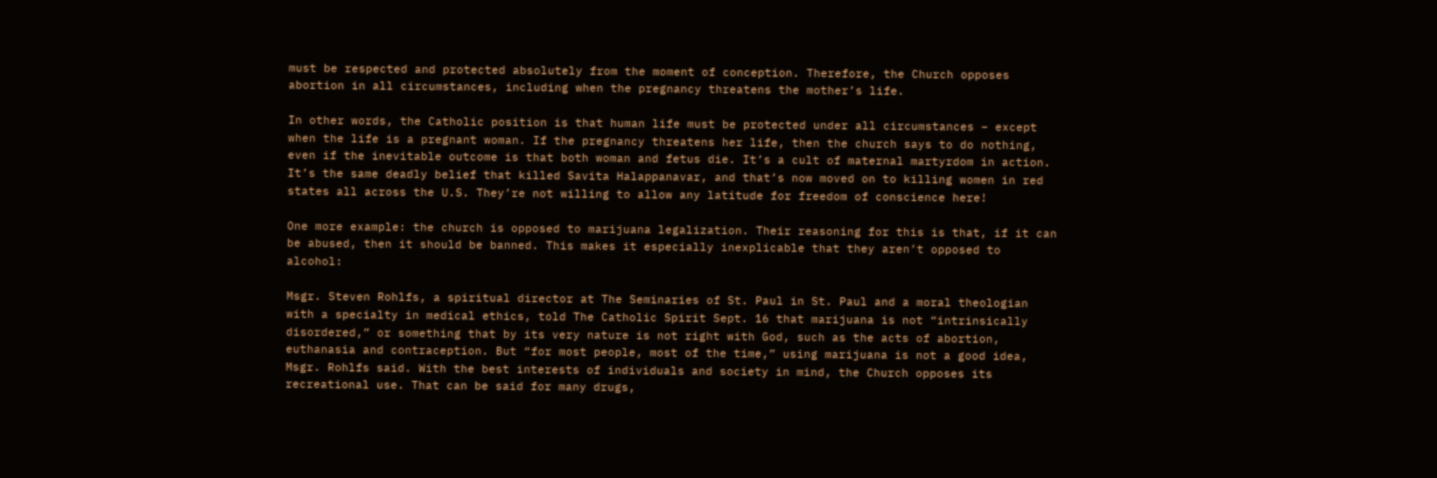must be respected and protected absolutely from the moment of conception. Therefore, the Church opposes abortion in all circumstances, including when the pregnancy threatens the mother’s life.

In other words, the Catholic position is that human life must be protected under all circumstances – except when the life is a pregnant woman. If the pregnancy threatens her life, then the church says to do nothing, even if the inevitable outcome is that both woman and fetus die. It’s a cult of maternal martyrdom in action. It’s the same deadly belief that killed Savita Halappanavar, and that’s now moved on to killing women in red states all across the U.S. They’re not willing to allow any latitude for freedom of conscience here!

One more example: the church is opposed to marijuana legalization. Their reasoning for this is that, if it can be abused, then it should be banned. This makes it especially inexplicable that they aren’t opposed to alcohol:

Msgr. Steven Rohlfs, a spiritual director at The Seminaries of St. Paul in St. Paul and a moral theologian with a specialty in medical ethics, told The Catholic Spirit Sept. 16 that marijuana is not “intrinsically disordered,” or something that by its very nature is not right with God, such as the acts of abortion, euthanasia and contraception. But “for most people, most of the time,” using marijuana is not a good idea, Msgr. Rohlfs said. With the best interests of individuals and society in mind, the Church opposes its recreational use. That can be said for many drugs,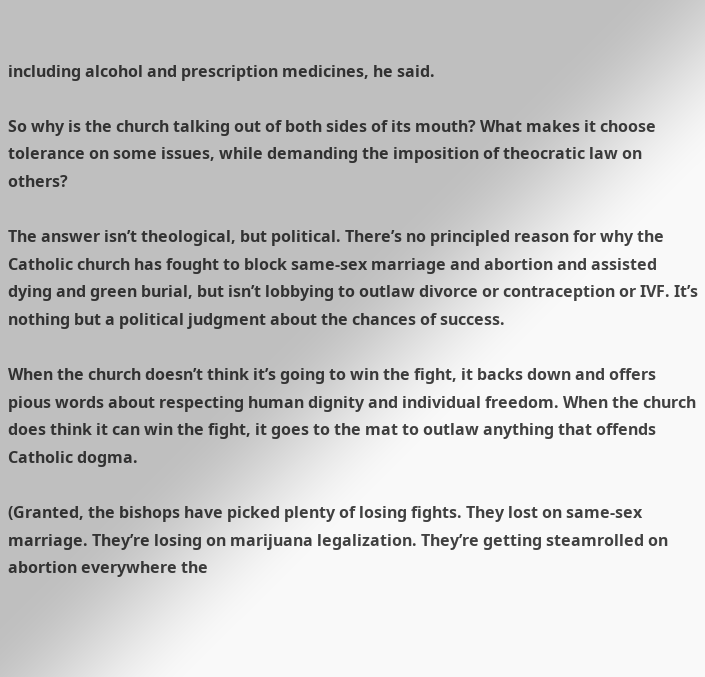including alcohol and prescription medicines, he said.

So why is the church talking out of both sides of its mouth? What makes it choose tolerance on some issues, while demanding the imposition of theocratic law on others?

The answer isn’t theological, but political. There’s no principled reason for why the Catholic church has fought to block same-sex marriage and abortion and assisted dying and green burial, but isn’t lobbying to outlaw divorce or contraception or IVF. It’s nothing but a political judgment about the chances of success.

When the church doesn’t think it’s going to win the fight, it backs down and offers pious words about respecting human dignity and individual freedom. When the church does think it can win the fight, it goes to the mat to outlaw anything that offends Catholic dogma.

(Granted, the bishops have picked plenty of losing fights. They lost on same-sex marriage. They’re losing on marijuana legalization. They’re getting steamrolled on abortion everywhere the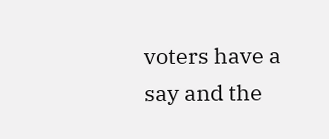voters have a say and the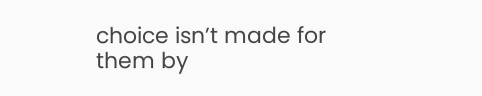choice isn’t made for them by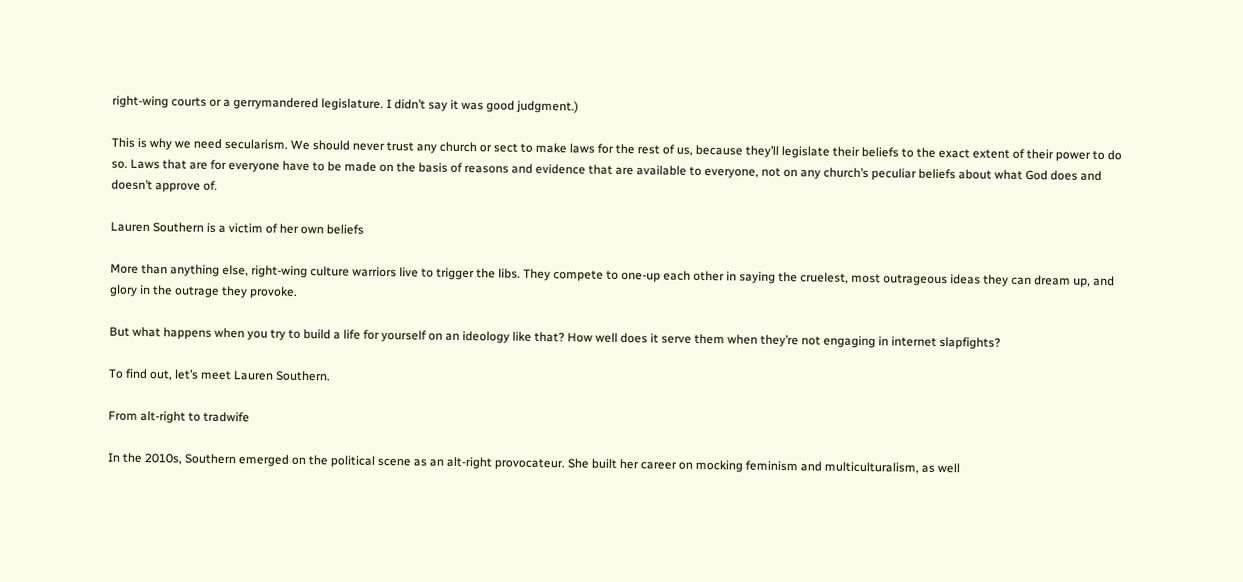right-wing courts or a gerrymandered legislature. I didn’t say it was good judgment.)

This is why we need secularism. We should never trust any church or sect to make laws for the rest of us, because they’ll legislate their beliefs to the exact extent of their power to do so. Laws that are for everyone have to be made on the basis of reasons and evidence that are available to everyone, not on any church’s peculiar beliefs about what God does and doesn’t approve of.

Lauren Southern is a victim of her own beliefs

More than anything else, right-wing culture warriors live to trigger the libs. They compete to one-up each other in saying the cruelest, most outrageous ideas they can dream up, and glory in the outrage they provoke.

But what happens when you try to build a life for yourself on an ideology like that? How well does it serve them when they’re not engaging in internet slapfights?

To find out, let’s meet Lauren Southern.

From alt-right to tradwife

In the 2010s, Southern emerged on the political scene as an alt-right provocateur. She built her career on mocking feminism and multiculturalism, as well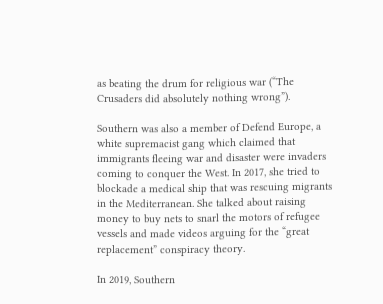as beating the drum for religious war (“The Crusaders did absolutely nothing wrong”).

Southern was also a member of Defend Europe, a white supremacist gang which claimed that immigrants fleeing war and disaster were invaders coming to conquer the West. In 2017, she tried to blockade a medical ship that was rescuing migrants in the Mediterranean. She talked about raising money to buy nets to snarl the motors of refugee vessels and made videos arguing for the “great replacement” conspiracy theory.

In 2019, Southern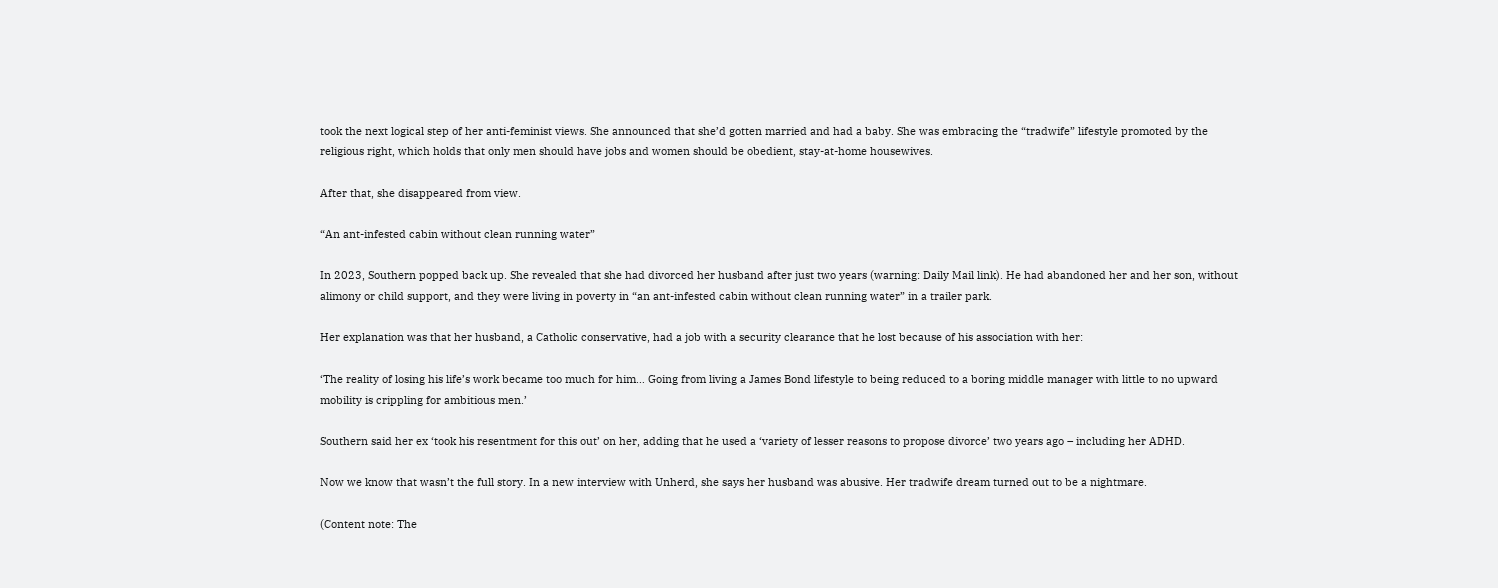took the next logical step of her anti-feminist views. She announced that she’d gotten married and had a baby. She was embracing the “tradwife” lifestyle promoted by the religious right, which holds that only men should have jobs and women should be obedient, stay-at-home housewives.

After that, she disappeared from view.

“An ant-infested cabin without clean running water”

In 2023, Southern popped back up. She revealed that she had divorced her husband after just two years (warning: Daily Mail link). He had abandoned her and her son, without alimony or child support, and they were living in poverty in “an ant-infested cabin without clean running water” in a trailer park.

Her explanation was that her husband, a Catholic conservative, had a job with a security clearance that he lost because of his association with her:

‘The reality of losing his life’s work became too much for him… Going from living a James Bond lifestyle to being reduced to a boring middle manager with little to no upward mobility is crippling for ambitious men.’

Southern said her ex ‘took his resentment for this out’ on her, adding that he used a ‘variety of lesser reasons to propose divorce’ two years ago – including her ADHD.

Now we know that wasn’t the full story. In a new interview with Unherd, she says her husband was abusive. Her tradwife dream turned out to be a nightmare.

(Content note: The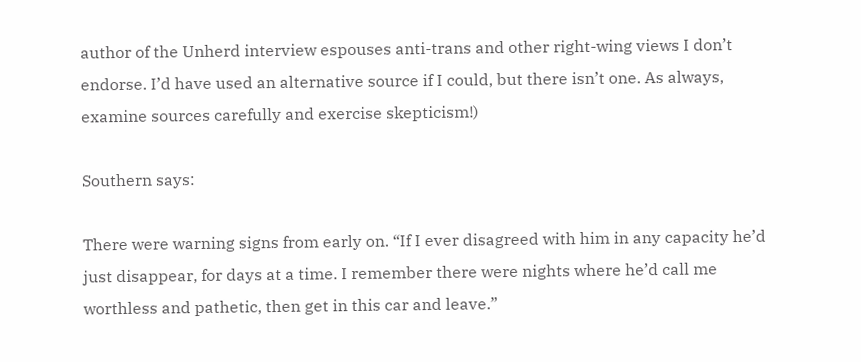author of the Unherd interview espouses anti-trans and other right-wing views I don’t endorse. I’d have used an alternative source if I could, but there isn’t one. As always, examine sources carefully and exercise skepticism!)

Southern says:

There were warning signs from early on. “If I ever disagreed with him in any capacity he’d just disappear, for days at a time. I remember there were nights where he’d call me worthless and pathetic, then get in this car and leave.”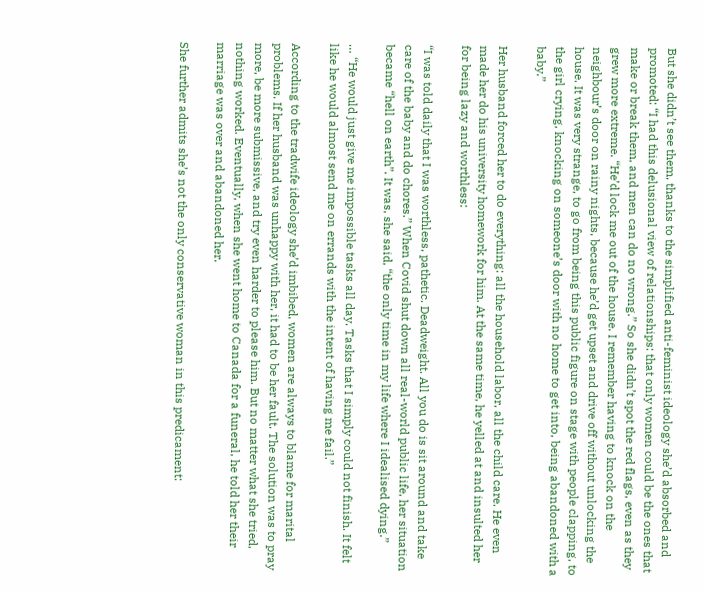But she didn’t see them, thanks to the simplified anti-feminist ideology she’d absorbed and promoted: “I had this delusional view of relationships: that only women could be the ones that make or break them, and men can do no wrong.” So she didn’t spot the red flags, even as they grew more extreme. “He’d lock me out of the house. I remember having to knock on the neighbour’s door on rainy nights, because he’d get upset and drive off without unlocking the house. It was very strange, to go from being this public figure on stage with people clapping, to the girl crying, knocking on someone’s door with no home to get into, being abandoned with a baby.”

Her husband forced her to do everything: all the household labor, all the child care. He even made her do his university homework for him. At the same time, he yelled at and insulted her for being lazy and worthless:

“I was told daily that I was worthless, pathetic. Deadweight. All you do is sit around and take care of the baby and do chores.” When Covid shut down all real-world public life, her situation became “hell on earth”. It was, she said, “the only time in my life where I idealised dying.”

… “He would just give me impossible tasks all day. Tasks that I simply could not finish. It felt like he would almost send me on errands with the intent of having me fail.”

According to the tradwife ideology she’d imbibed, women are always to blame for marital problems. If her husband was unhappy with her, it had to be her fault. The solution was to pray more, be more submissive, and try even harder to please him. But no matter what she tried, nothing worked. Eventually, when she went home to Canada for a funeral, he told her their marriage was over and abandoned her.

She further admits she’s not the only conservative woman in this predicament: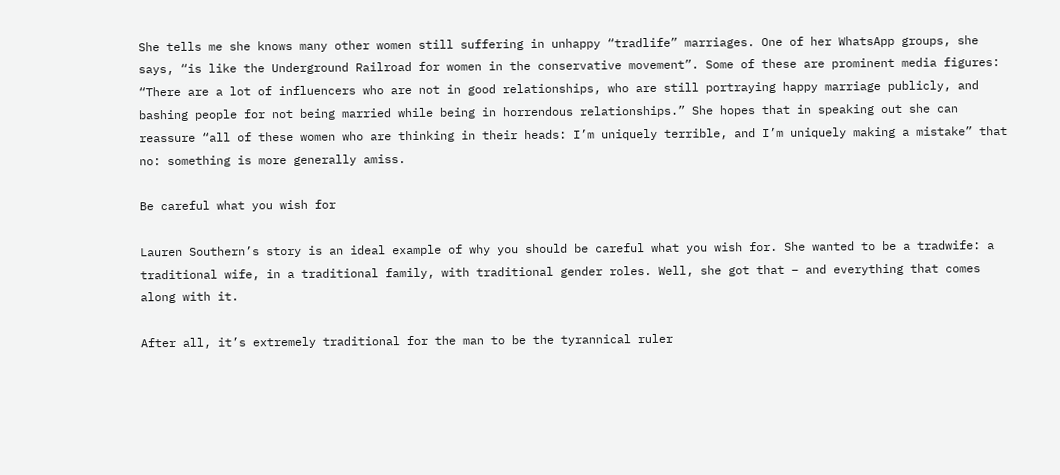She tells me she knows many other women still suffering in unhappy “tradlife” marriages. One of her WhatsApp groups, she says, “is like the Underground Railroad for women in the conservative movement”. Some of these are prominent media figures: “There are a lot of influencers who are not in good relationships, who are still portraying happy marriage publicly, and bashing people for not being married while being in horrendous relationships.” She hopes that in speaking out she can reassure “all of these women who are thinking in their heads: I’m uniquely terrible, and I’m uniquely making a mistake” that no: something is more generally amiss.

Be careful what you wish for

Lauren Southern’s story is an ideal example of why you should be careful what you wish for. She wanted to be a tradwife: a traditional wife, in a traditional family, with traditional gender roles. Well, she got that – and everything that comes along with it.

After all, it’s extremely traditional for the man to be the tyrannical ruler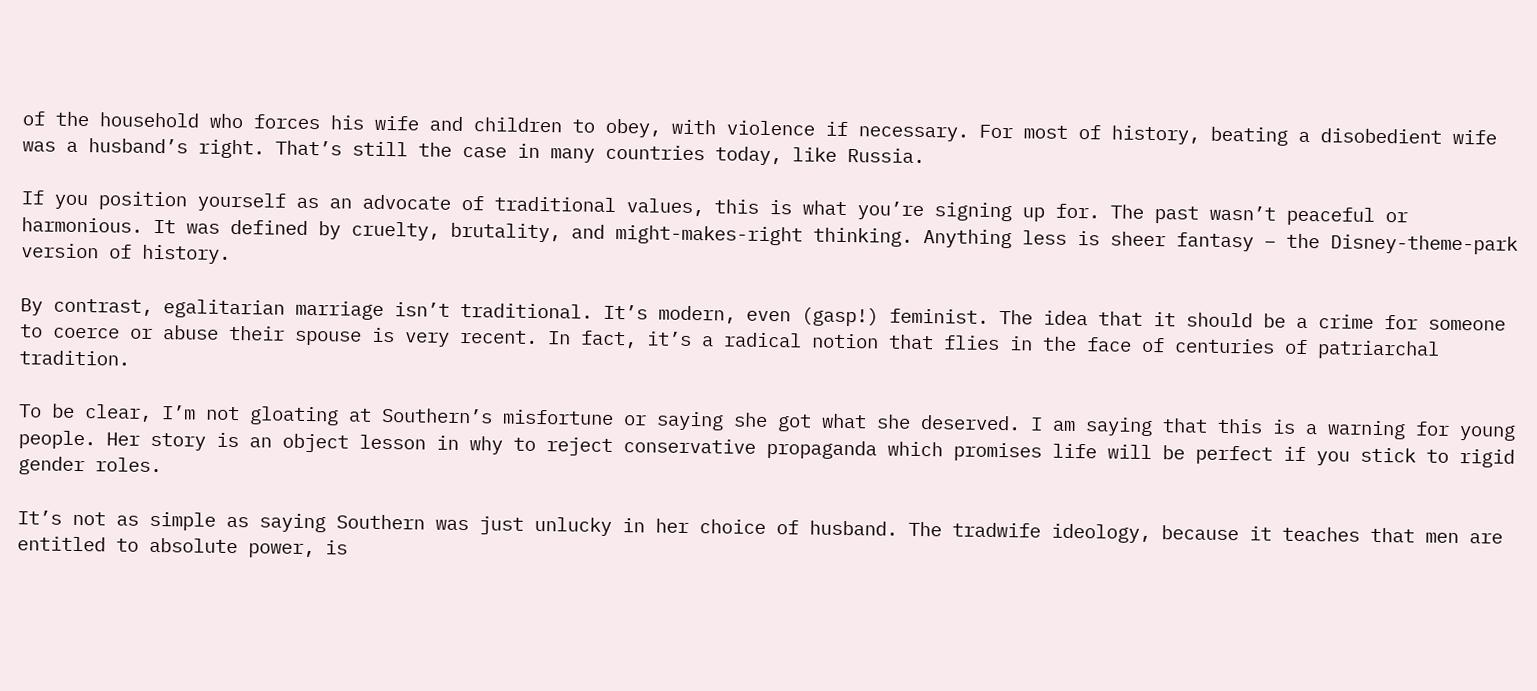of the household who forces his wife and children to obey, with violence if necessary. For most of history, beating a disobedient wife was a husband’s right. That’s still the case in many countries today, like Russia.

If you position yourself as an advocate of traditional values, this is what you’re signing up for. The past wasn’t peaceful or harmonious. It was defined by cruelty, brutality, and might-makes-right thinking. Anything less is sheer fantasy – the Disney-theme-park version of history.

By contrast, egalitarian marriage isn’t traditional. It’s modern, even (gasp!) feminist. The idea that it should be a crime for someone to coerce or abuse their spouse is very recent. In fact, it’s a radical notion that flies in the face of centuries of patriarchal tradition.

To be clear, I’m not gloating at Southern’s misfortune or saying she got what she deserved. I am saying that this is a warning for young people. Her story is an object lesson in why to reject conservative propaganda which promises life will be perfect if you stick to rigid gender roles.

It’s not as simple as saying Southern was just unlucky in her choice of husband. The tradwife ideology, because it teaches that men are entitled to absolute power, is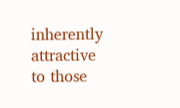inherently attractive to those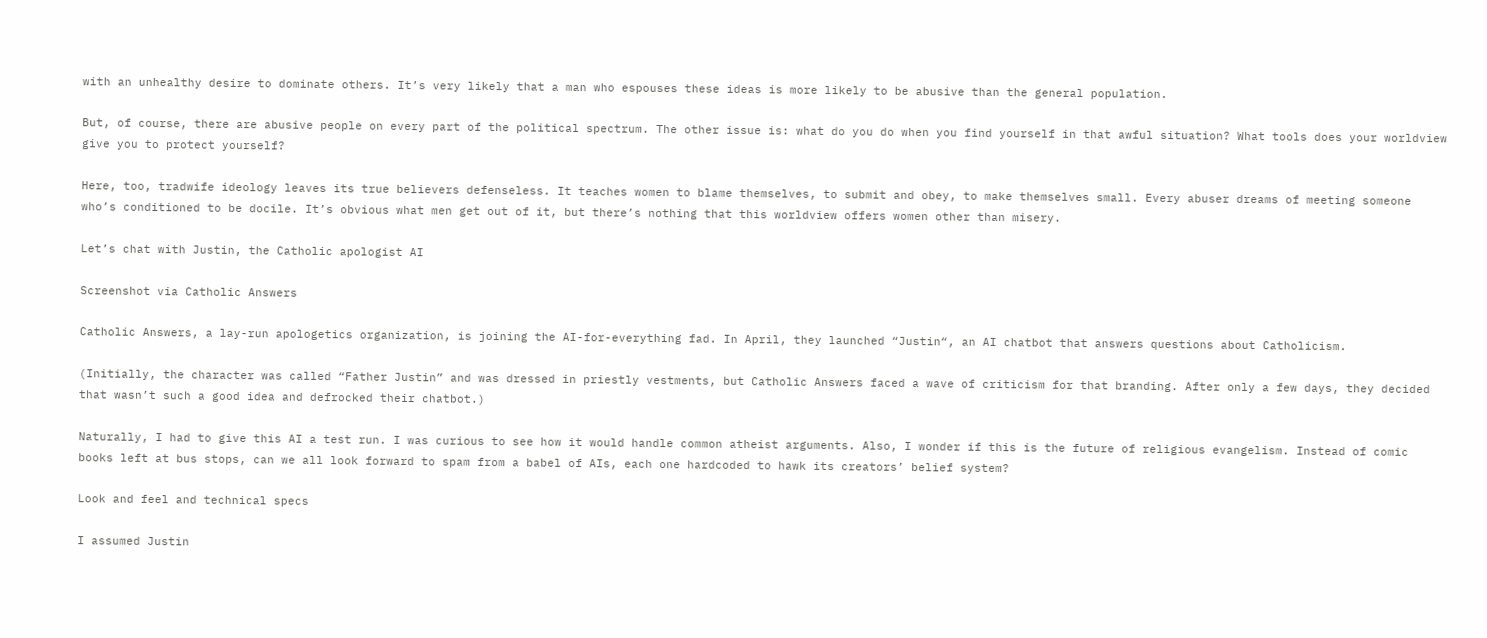with an unhealthy desire to dominate others. It’s very likely that a man who espouses these ideas is more likely to be abusive than the general population.

But, of course, there are abusive people on every part of the political spectrum. The other issue is: what do you do when you find yourself in that awful situation? What tools does your worldview give you to protect yourself?

Here, too, tradwife ideology leaves its true believers defenseless. It teaches women to blame themselves, to submit and obey, to make themselves small. Every abuser dreams of meeting someone who’s conditioned to be docile. It’s obvious what men get out of it, but there’s nothing that this worldview offers women other than misery.

Let’s chat with Justin, the Catholic apologist AI

Screenshot via Catholic Answers

Catholic Answers, a lay-run apologetics organization, is joining the AI-for-everything fad. In April, they launched “Justin“, an AI chatbot that answers questions about Catholicism.

(Initially, the character was called “Father Justin” and was dressed in priestly vestments, but Catholic Answers faced a wave of criticism for that branding. After only a few days, they decided that wasn’t such a good idea and defrocked their chatbot.)

Naturally, I had to give this AI a test run. I was curious to see how it would handle common atheist arguments. Also, I wonder if this is the future of religious evangelism. Instead of comic books left at bus stops, can we all look forward to spam from a babel of AIs, each one hardcoded to hawk its creators’ belief system?

Look and feel and technical specs

I assumed Justin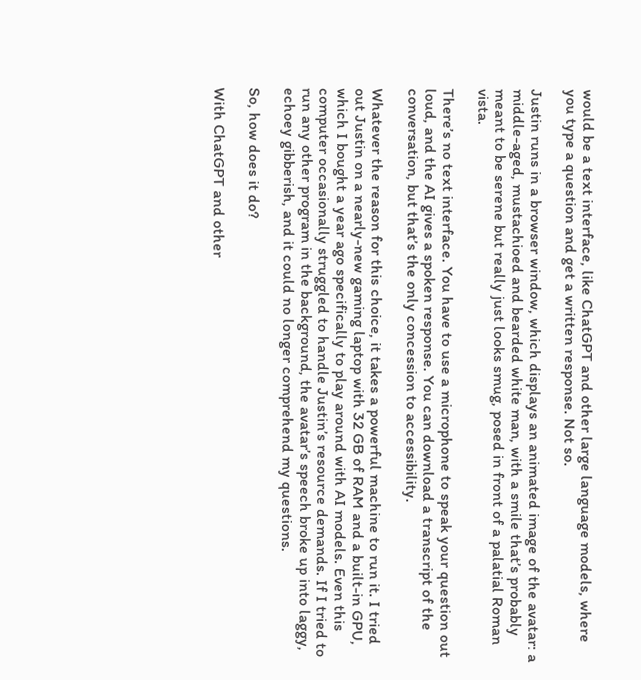would be a text interface, like ChatGPT and other large language models, where you type a question and get a written response. Not so.

Justin runs in a browser window, which displays an animated image of the avatar: a middle-aged, mustachioed and bearded white man, with a smile that’s probably meant to be serene but really just looks smug, posed in front of a palatial Roman vista.

There’s no text interface. You have to use a microphone to speak your question out loud, and the AI gives a spoken response. You can download a transcript of the conversation, but that’s the only concession to accessibility.

Whatever the reason for this choice, it takes a powerful machine to run it. I tried out Justin on a nearly-new gaming laptop with 32 GB of RAM and a built-in GPU, which I bought a year ago specifically to play around with AI models. Even this computer occasionally struggled to handle Justin’s resource demands. If I tried to run any other program in the background, the avatar’s speech broke up into laggy, echoey gibberish, and it could no longer comprehend my questions.

So, how does it do?

With ChatGPT and other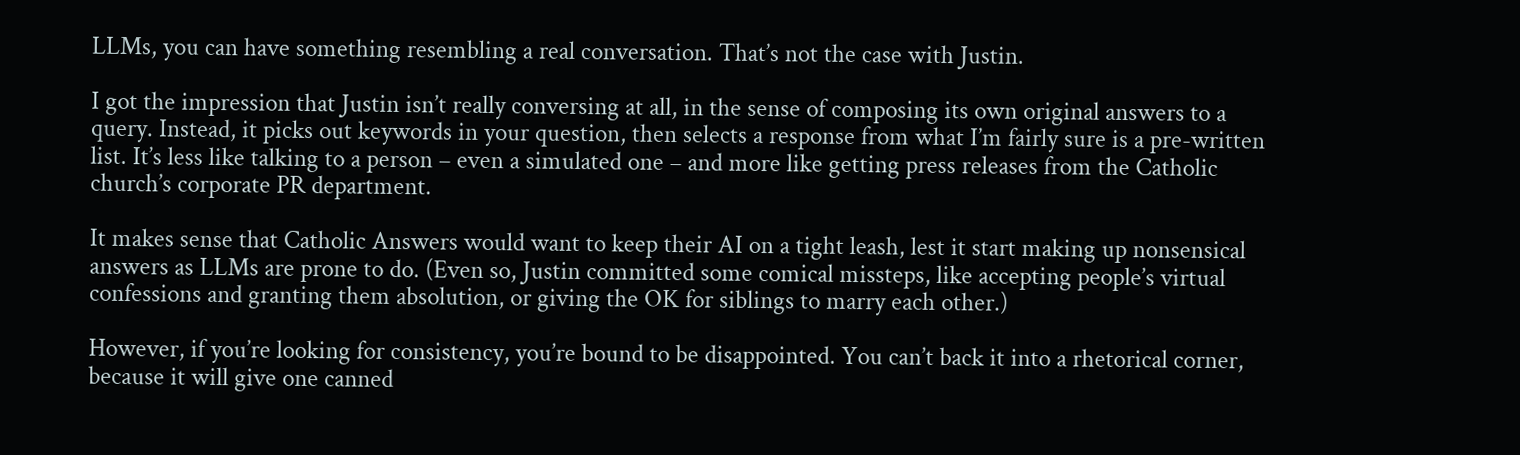LLMs, you can have something resembling a real conversation. That’s not the case with Justin.

I got the impression that Justin isn’t really conversing at all, in the sense of composing its own original answers to a query. Instead, it picks out keywords in your question, then selects a response from what I’m fairly sure is a pre-written list. It’s less like talking to a person – even a simulated one – and more like getting press releases from the Catholic church’s corporate PR department.

It makes sense that Catholic Answers would want to keep their AI on a tight leash, lest it start making up nonsensical answers as LLMs are prone to do. (Even so, Justin committed some comical missteps, like accepting people’s virtual confessions and granting them absolution, or giving the OK for siblings to marry each other.)

However, if you’re looking for consistency, you’re bound to be disappointed. You can’t back it into a rhetorical corner, because it will give one canned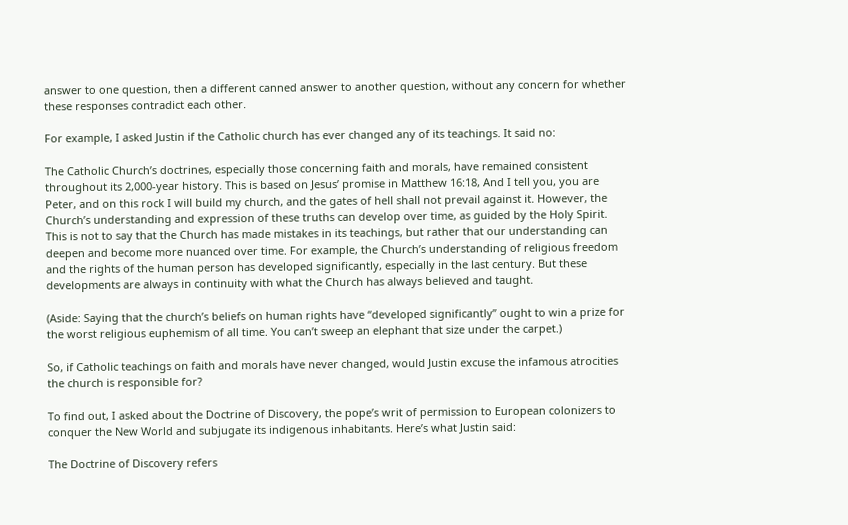answer to one question, then a different canned answer to another question, without any concern for whether these responses contradict each other.

For example, I asked Justin if the Catholic church has ever changed any of its teachings. It said no:

The Catholic Church’s doctrines, especially those concerning faith and morals, have remained consistent throughout its 2,000-year history. This is based on Jesus’ promise in Matthew 16:18, And I tell you, you are Peter, and on this rock I will build my church, and the gates of hell shall not prevail against it. However, the Church’s understanding and expression of these truths can develop over time, as guided by the Holy Spirit. This is not to say that the Church has made mistakes in its teachings, but rather that our understanding can deepen and become more nuanced over time. For example, the Church’s understanding of religious freedom and the rights of the human person has developed significantly, especially in the last century. But these developments are always in continuity with what the Church has always believed and taught.

(Aside: Saying that the church’s beliefs on human rights have “developed significantly” ought to win a prize for the worst religious euphemism of all time. You can’t sweep an elephant that size under the carpet.)

So, if Catholic teachings on faith and morals have never changed, would Justin excuse the infamous atrocities the church is responsible for?

To find out, I asked about the Doctrine of Discovery, the pope’s writ of permission to European colonizers to conquer the New World and subjugate its indigenous inhabitants. Here’s what Justin said:

The Doctrine of Discovery refers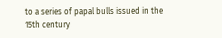to a series of papal bulls issued in the 15th century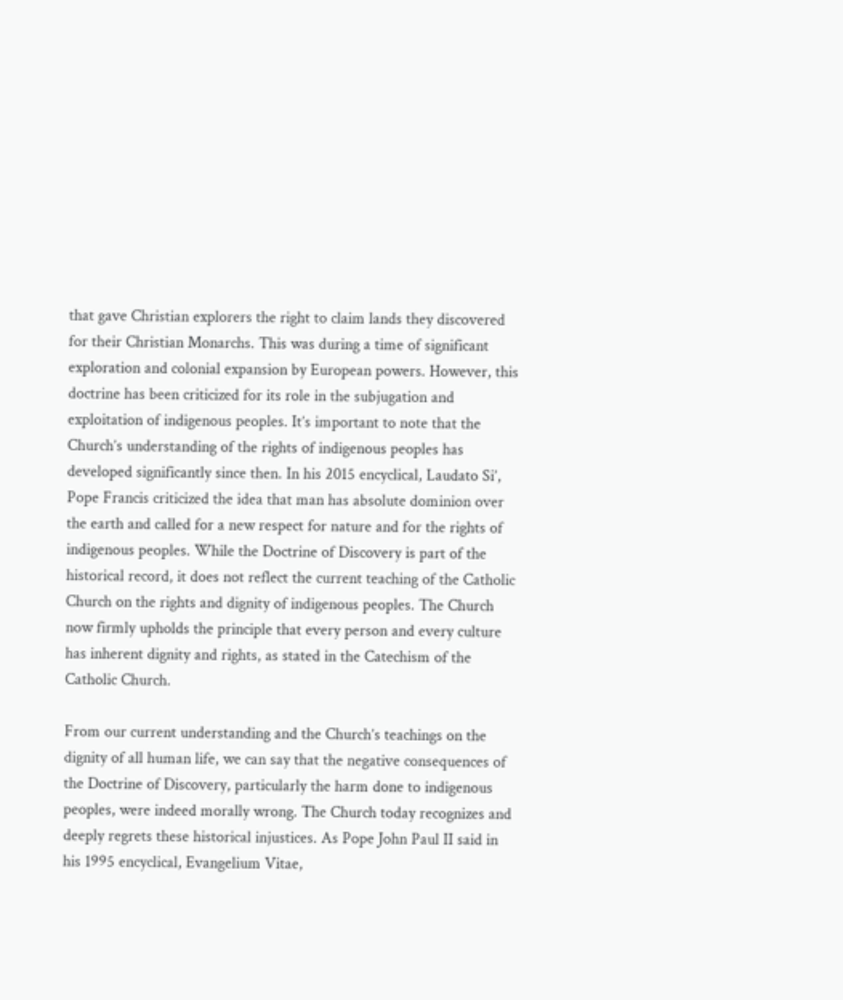that gave Christian explorers the right to claim lands they discovered for their Christian Monarchs. This was during a time of significant exploration and colonial expansion by European powers. However, this doctrine has been criticized for its role in the subjugation and exploitation of indigenous peoples. It’s important to note that the Church’s understanding of the rights of indigenous peoples has developed significantly since then. In his 2015 encyclical, Laudato Si’, Pope Francis criticized the idea that man has absolute dominion over the earth and called for a new respect for nature and for the rights of indigenous peoples. While the Doctrine of Discovery is part of the historical record, it does not reflect the current teaching of the Catholic Church on the rights and dignity of indigenous peoples. The Church now firmly upholds the principle that every person and every culture has inherent dignity and rights, as stated in the Catechism of the Catholic Church.

From our current understanding and the Church’s teachings on the dignity of all human life, we can say that the negative consequences of the Doctrine of Discovery, particularly the harm done to indigenous peoples, were indeed morally wrong. The Church today recognizes and deeply regrets these historical injustices. As Pope John Paul II said in his 1995 encyclical, Evangelium Vitae,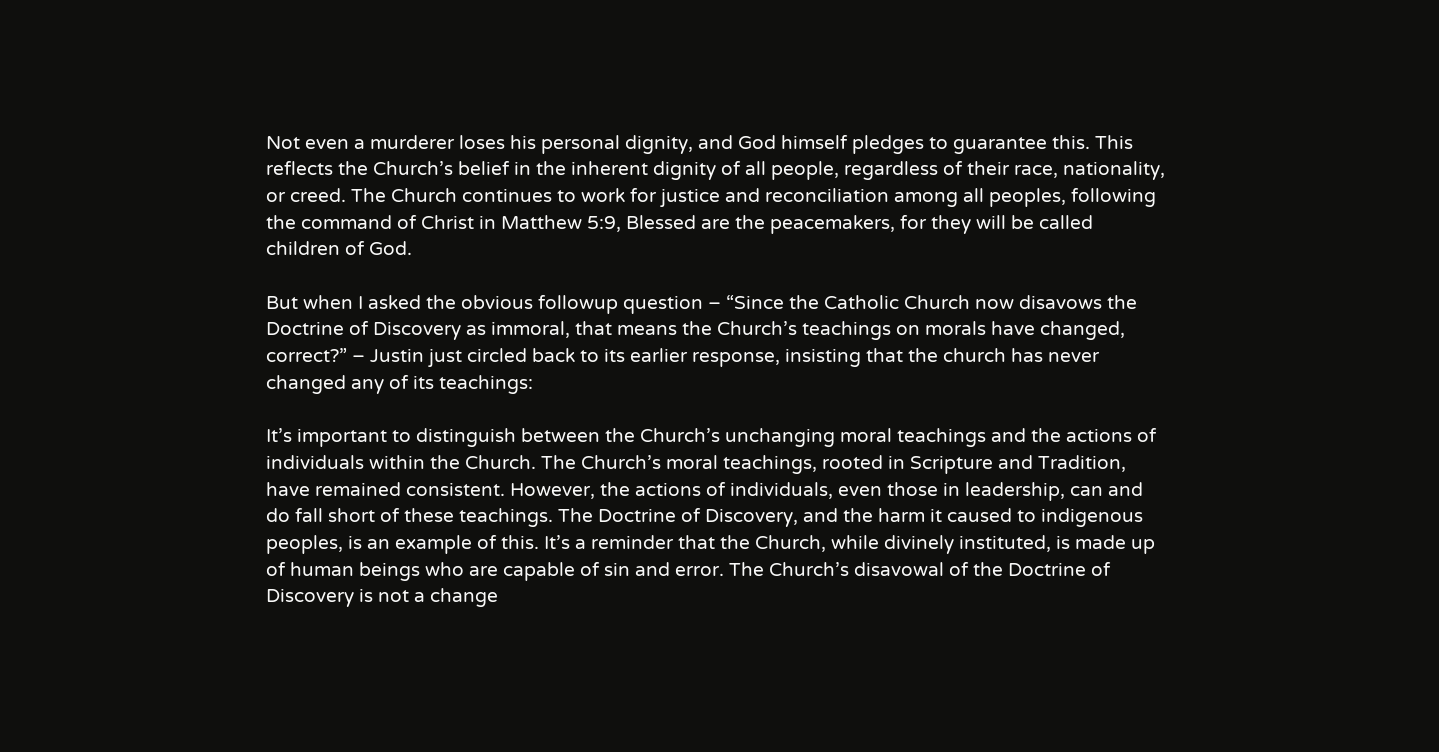Not even a murderer loses his personal dignity, and God himself pledges to guarantee this. This reflects the Church’s belief in the inherent dignity of all people, regardless of their race, nationality, or creed. The Church continues to work for justice and reconciliation among all peoples, following the command of Christ in Matthew 5:9, Blessed are the peacemakers, for they will be called children of God.

But when I asked the obvious followup question – “Since the Catholic Church now disavows the Doctrine of Discovery as immoral, that means the Church’s teachings on morals have changed, correct?” – Justin just circled back to its earlier response, insisting that the church has never changed any of its teachings:

It’s important to distinguish between the Church’s unchanging moral teachings and the actions of individuals within the Church. The Church’s moral teachings, rooted in Scripture and Tradition, have remained consistent. However, the actions of individuals, even those in leadership, can and do fall short of these teachings. The Doctrine of Discovery, and the harm it caused to indigenous peoples, is an example of this. It’s a reminder that the Church, while divinely instituted, is made up of human beings who are capable of sin and error. The Church’s disavowal of the Doctrine of Discovery is not a change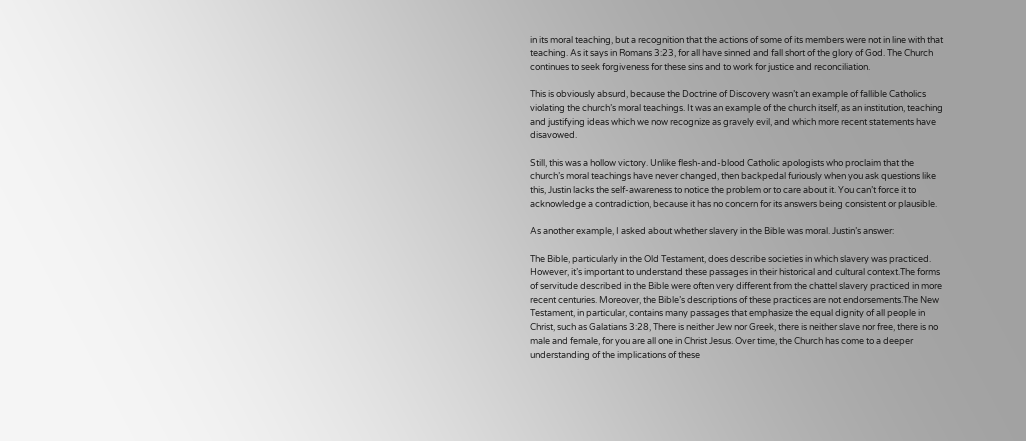in its moral teaching, but a recognition that the actions of some of its members were not in line with that teaching. As it says in Romans 3:23, for all have sinned and fall short of the glory of God. The Church continues to seek forgiveness for these sins and to work for justice and reconciliation.

This is obviously absurd, because the Doctrine of Discovery wasn’t an example of fallible Catholics violating the church’s moral teachings. It was an example of the church itself, as an institution, teaching and justifying ideas which we now recognize as gravely evil, and which more recent statements have disavowed.

Still, this was a hollow victory. Unlike flesh-and-blood Catholic apologists who proclaim that the church’s moral teachings have never changed, then backpedal furiously when you ask questions like this, Justin lacks the self-awareness to notice the problem or to care about it. You can’t force it to acknowledge a contradiction, because it has no concern for its answers being consistent or plausible.

As another example, I asked about whether slavery in the Bible was moral. Justin’s answer:

The Bible, particularly in the Old Testament, does describe societies in which slavery was practiced. However, it’s important to understand these passages in their historical and cultural context.The forms of servitude described in the Bible were often very different from the chattel slavery practiced in more recent centuries. Moreover, the Bible’s descriptions of these practices are not endorsements.The New Testament, in particular, contains many passages that emphasize the equal dignity of all people in Christ, such as Galatians 3:28, There is neither Jew nor Greek, there is neither slave nor free, there is no male and female, for you are all one in Christ Jesus. Over time, the Church has come to a deeper understanding of the implications of these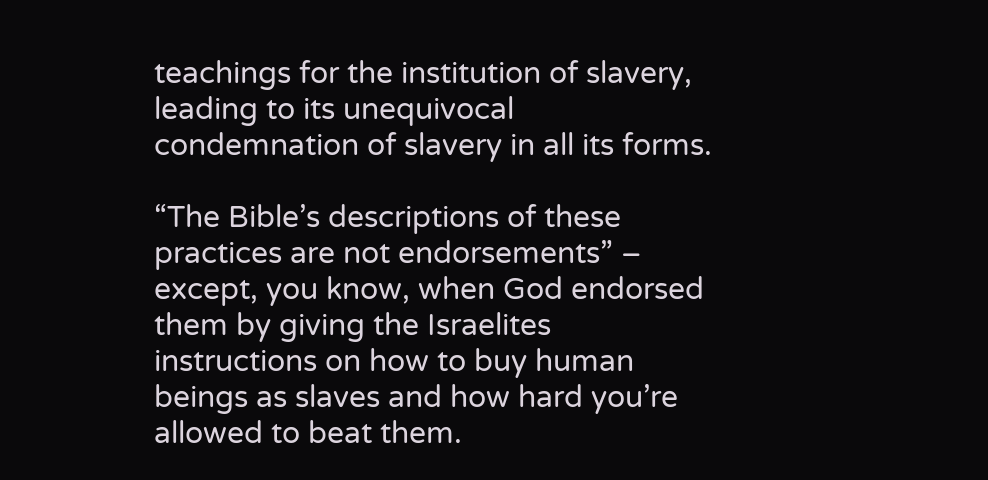teachings for the institution of slavery, leading to its unequivocal condemnation of slavery in all its forms.

“The Bible’s descriptions of these practices are not endorsements” – except, you know, when God endorsed them by giving the Israelites instructions on how to buy human beings as slaves and how hard you’re allowed to beat them.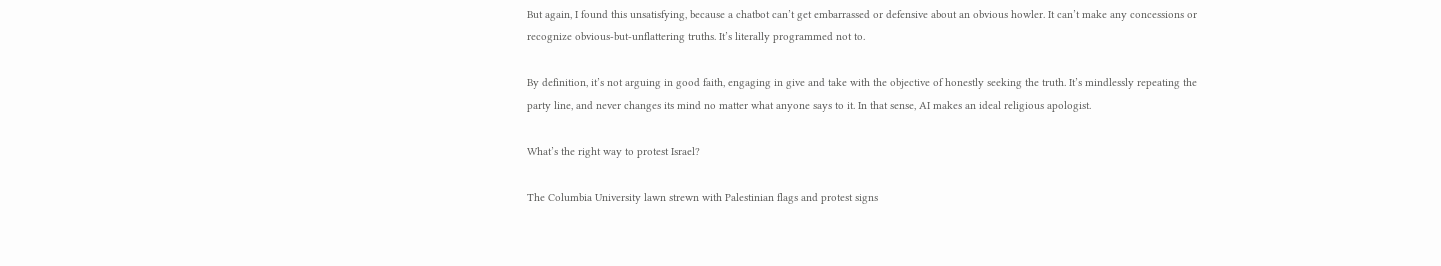But again, I found this unsatisfying, because a chatbot can’t get embarrassed or defensive about an obvious howler. It can’t make any concessions or recognize obvious-but-unflattering truths. It’s literally programmed not to.

By definition, it’s not arguing in good faith, engaging in give and take with the objective of honestly seeking the truth. It’s mindlessly repeating the party line, and never changes its mind no matter what anyone says to it. In that sense, AI makes an ideal religious apologist.

What’s the right way to protest Israel?

The Columbia University lawn strewn with Palestinian flags and protest signs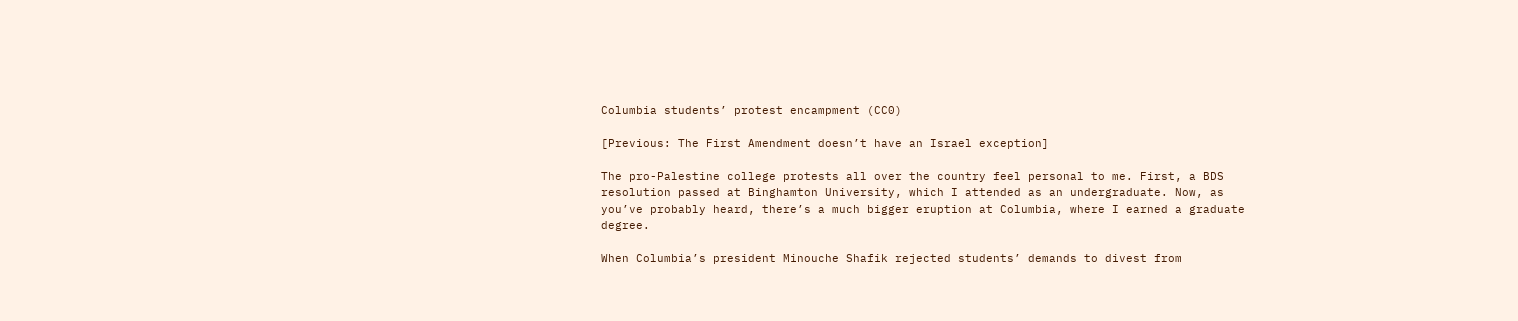Columbia students’ protest encampment (CC0)

[Previous: The First Amendment doesn’t have an Israel exception]

The pro-Palestine college protests all over the country feel personal to me. First, a BDS resolution passed at Binghamton University, which I attended as an undergraduate. Now, as you’ve probably heard, there’s a much bigger eruption at Columbia, where I earned a graduate degree.

When Columbia’s president Minouche Shafik rejected students’ demands to divest from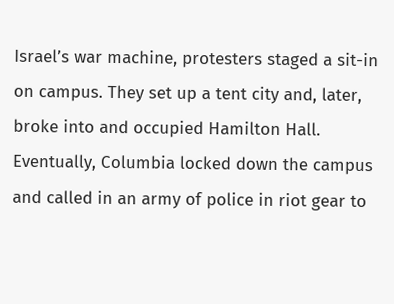Israel’s war machine, protesters staged a sit-in on campus. They set up a tent city and, later, broke into and occupied Hamilton Hall. Eventually, Columbia locked down the campus and called in an army of police in riot gear to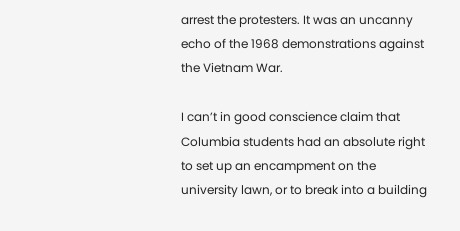arrest the protesters. It was an uncanny echo of the 1968 demonstrations against the Vietnam War.

I can’t in good conscience claim that Columbia students had an absolute right to set up an encampment on the university lawn, or to break into a building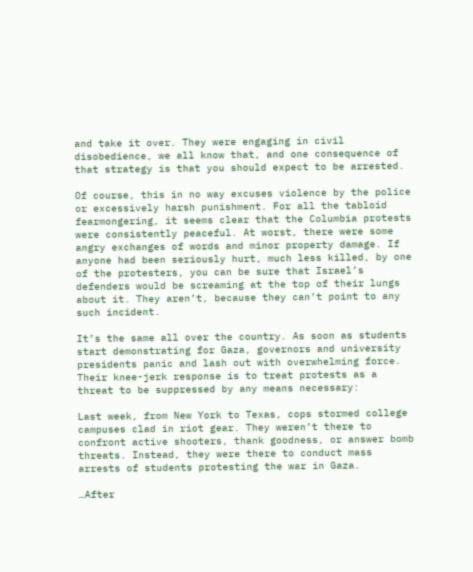and take it over. They were engaging in civil disobedience, we all know that, and one consequence of that strategy is that you should expect to be arrested.

Of course, this in no way excuses violence by the police or excessively harsh punishment. For all the tabloid fearmongering, it seems clear that the Columbia protests were consistently peaceful. At worst, there were some angry exchanges of words and minor property damage. If anyone had been seriously hurt, much less killed, by one of the protesters, you can be sure that Israel’s defenders would be screaming at the top of their lungs about it. They aren’t, because they can’t point to any such incident.

It’s the same all over the country. As soon as students start demonstrating for Gaza, governors and university presidents panic and lash out with overwhelming force. Their knee-jerk response is to treat protests as a threat to be suppressed by any means necessary:

Last week, from New York to Texas, cops stormed college campuses clad in riot gear. They weren’t there to confront active shooters, thank goodness, or answer bomb threats. Instead, they were there to conduct mass arrests of students protesting the war in Gaza.

…After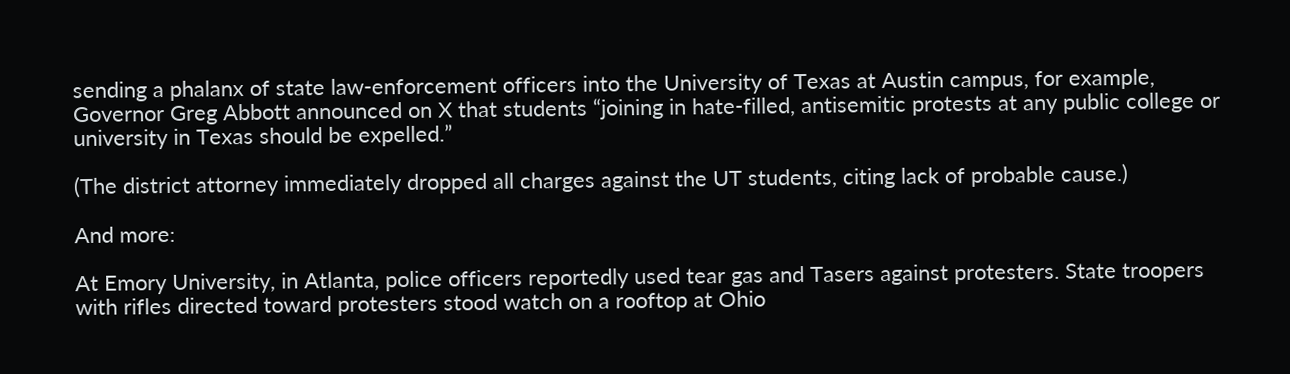sending a phalanx of state law-enforcement officers into the University of Texas at Austin campus, for example, Governor Greg Abbott announced on X that students “joining in hate-filled, antisemitic protests at any public college or university in Texas should be expelled.”

(The district attorney immediately dropped all charges against the UT students, citing lack of probable cause.)

And more:

At Emory University, in Atlanta, police officers reportedly used tear gas and Tasers against protesters. State troopers with rifles directed toward protesters stood watch on a rooftop at Ohio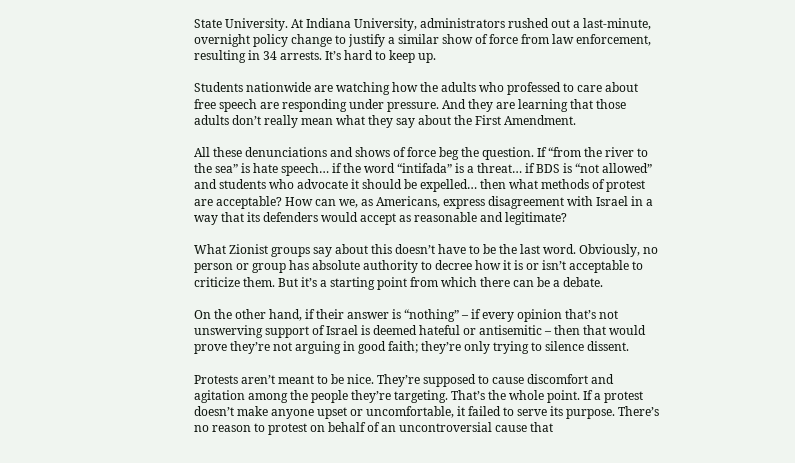State University. At Indiana University, administrators rushed out a last-minute, overnight policy change to justify a similar show of force from law enforcement, resulting in 34 arrests. It’s hard to keep up.

Students nationwide are watching how the adults who professed to care about free speech are responding under pressure. And they are learning that those adults don’t really mean what they say about the First Amendment.

All these denunciations and shows of force beg the question. If “from the river to the sea” is hate speech… if the word “intifada” is a threat… if BDS is “not allowed” and students who advocate it should be expelled… then what methods of protest are acceptable? How can we, as Americans, express disagreement with Israel in a way that its defenders would accept as reasonable and legitimate?

What Zionist groups say about this doesn’t have to be the last word. Obviously, no person or group has absolute authority to decree how it is or isn’t acceptable to criticize them. But it’s a starting point from which there can be a debate.

On the other hand, if their answer is “nothing” – if every opinion that’s not unswerving support of Israel is deemed hateful or antisemitic – then that would prove they’re not arguing in good faith; they’re only trying to silence dissent.

Protests aren’t meant to be nice. They’re supposed to cause discomfort and agitation among the people they’re targeting. That’s the whole point. If a protest doesn’t make anyone upset or uncomfortable, it failed to serve its purpose. There’s no reason to protest on behalf of an uncontroversial cause that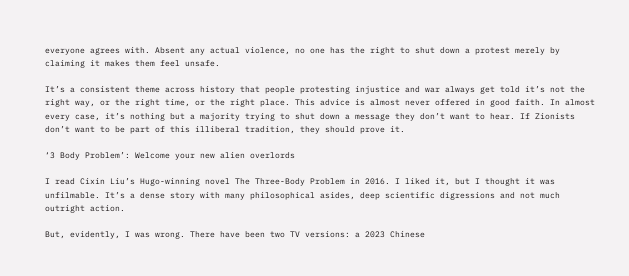everyone agrees with. Absent any actual violence, no one has the right to shut down a protest merely by claiming it makes them feel unsafe.

It’s a consistent theme across history that people protesting injustice and war always get told it’s not the right way, or the right time, or the right place. This advice is almost never offered in good faith. In almost every case, it’s nothing but a majority trying to shut down a message they don’t want to hear. If Zionists don’t want to be part of this illiberal tradition, they should prove it.

‘3 Body Problem’: Welcome your new alien overlords

I read Cixin Liu’s Hugo-winning novel The Three-Body Problem in 2016. I liked it, but I thought it was unfilmable. It’s a dense story with many philosophical asides, deep scientific digressions and not much outright action.

But, evidently, I was wrong. There have been two TV versions: a 2023 Chinese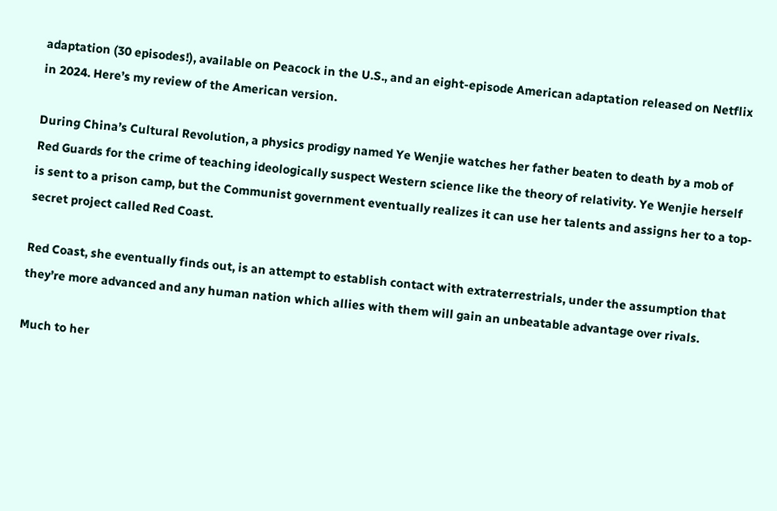adaptation (30 episodes!), available on Peacock in the U.S., and an eight-episode American adaptation released on Netflix in 2024. Here’s my review of the American version.

During China’s Cultural Revolution, a physics prodigy named Ye Wenjie watches her father beaten to death by a mob of Red Guards for the crime of teaching ideologically suspect Western science like the theory of relativity. Ye Wenjie herself is sent to a prison camp, but the Communist government eventually realizes it can use her talents and assigns her to a top-secret project called Red Coast.

Red Coast, she eventually finds out, is an attempt to establish contact with extraterrestrials, under the assumption that they’re more advanced and any human nation which allies with them will gain an unbeatable advantage over rivals.

Much to her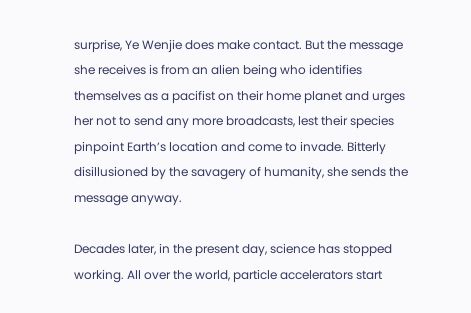surprise, Ye Wenjie does make contact. But the message she receives is from an alien being who identifies themselves as a pacifist on their home planet and urges her not to send any more broadcasts, lest their species pinpoint Earth’s location and come to invade. Bitterly disillusioned by the savagery of humanity, she sends the message anyway.

Decades later, in the present day, science has stopped working. All over the world, particle accelerators start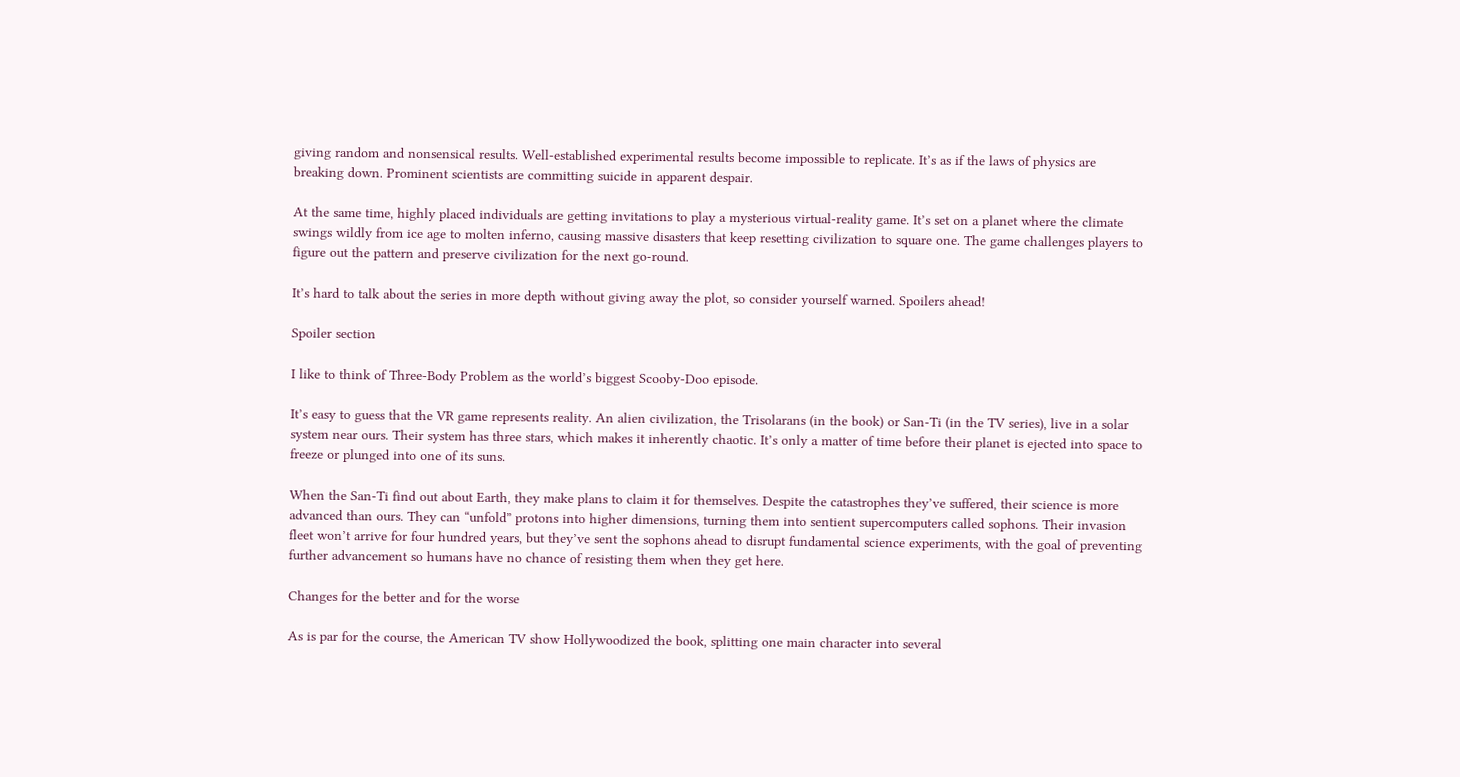giving random and nonsensical results. Well-established experimental results become impossible to replicate. It’s as if the laws of physics are breaking down. Prominent scientists are committing suicide in apparent despair.

At the same time, highly placed individuals are getting invitations to play a mysterious virtual-reality game. It’s set on a planet where the climate swings wildly from ice age to molten inferno, causing massive disasters that keep resetting civilization to square one. The game challenges players to figure out the pattern and preserve civilization for the next go-round.

It’s hard to talk about the series in more depth without giving away the plot, so consider yourself warned. Spoilers ahead!

Spoiler section

I like to think of Three-Body Problem as the world’s biggest Scooby-Doo episode.

It’s easy to guess that the VR game represents reality. An alien civilization, the Trisolarans (in the book) or San-Ti (in the TV series), live in a solar system near ours. Their system has three stars, which makes it inherently chaotic. It’s only a matter of time before their planet is ejected into space to freeze or plunged into one of its suns.

When the San-Ti find out about Earth, they make plans to claim it for themselves. Despite the catastrophes they’ve suffered, their science is more advanced than ours. They can “unfold” protons into higher dimensions, turning them into sentient supercomputers called sophons. Their invasion fleet won’t arrive for four hundred years, but they’ve sent the sophons ahead to disrupt fundamental science experiments, with the goal of preventing further advancement so humans have no chance of resisting them when they get here.

Changes for the better and for the worse

As is par for the course, the American TV show Hollywoodized the book, splitting one main character into several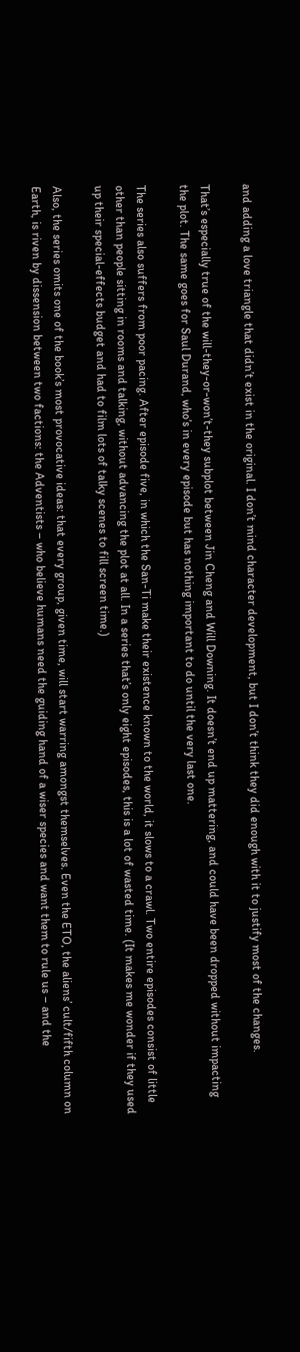and adding a love triangle that didn’t exist in the original. I don’t mind character development, but I don’t think they did enough with it to justify most of the changes.

That’s especially true of the will-they-or-won’t-they subplot between Jin Cheng and Will Downing. It doesn’t end up mattering, and could have been dropped without impacting the plot. The same goes for Saul Durand, who’s in every episode but has nothing important to do until the very last one.

The series also suffers from poor pacing. After episode five, in which the San-Ti make their existence known to the world, it slows to a crawl. Two entire episodes consist of little other than people sitting in rooms and talking, without advancing the plot at all. In a series that’s only eight episodes, this is a lot of wasted time. (It makes me wonder if they used up their special-effects budget and had to film lots of talky scenes to fill screen time.)

Also, the series omits one of the book’s most provocative ideas: that every group, given time, will start warring amongst themselves. Even the ETO, the aliens’ cult/fifth column on Earth, is riven by dissension between two factions: the Adventists – who believe humans need the guiding hand of a wiser species and want them to rule us – and the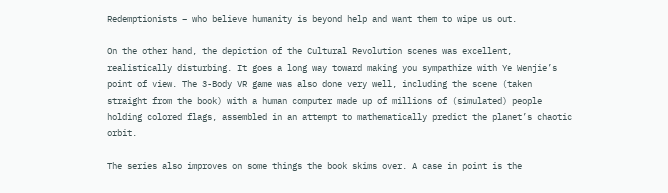Redemptionists – who believe humanity is beyond help and want them to wipe us out.

On the other hand, the depiction of the Cultural Revolution scenes was excellent, realistically disturbing. It goes a long way toward making you sympathize with Ye Wenjie’s point of view. The 3-Body VR game was also done very well, including the scene (taken straight from the book) with a human computer made up of millions of (simulated) people holding colored flags, assembled in an attempt to mathematically predict the planet’s chaotic orbit.

The series also improves on some things the book skims over. A case in point is the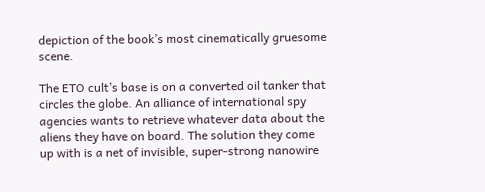depiction of the book’s most cinematically gruesome scene.

The ETO cult’s base is on a converted oil tanker that circles the globe. An alliance of international spy agencies wants to retrieve whatever data about the aliens they have on board. The solution they come up with is a net of invisible, super-strong nanowire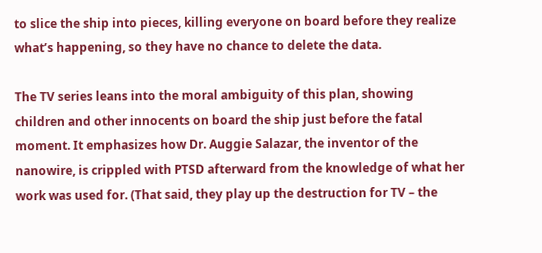to slice the ship into pieces, killing everyone on board before they realize what’s happening, so they have no chance to delete the data.

The TV series leans into the moral ambiguity of this plan, showing children and other innocents on board the ship just before the fatal moment. It emphasizes how Dr. Auggie Salazar, the inventor of the nanowire, is crippled with PTSD afterward from the knowledge of what her work was used for. (That said, they play up the destruction for TV – the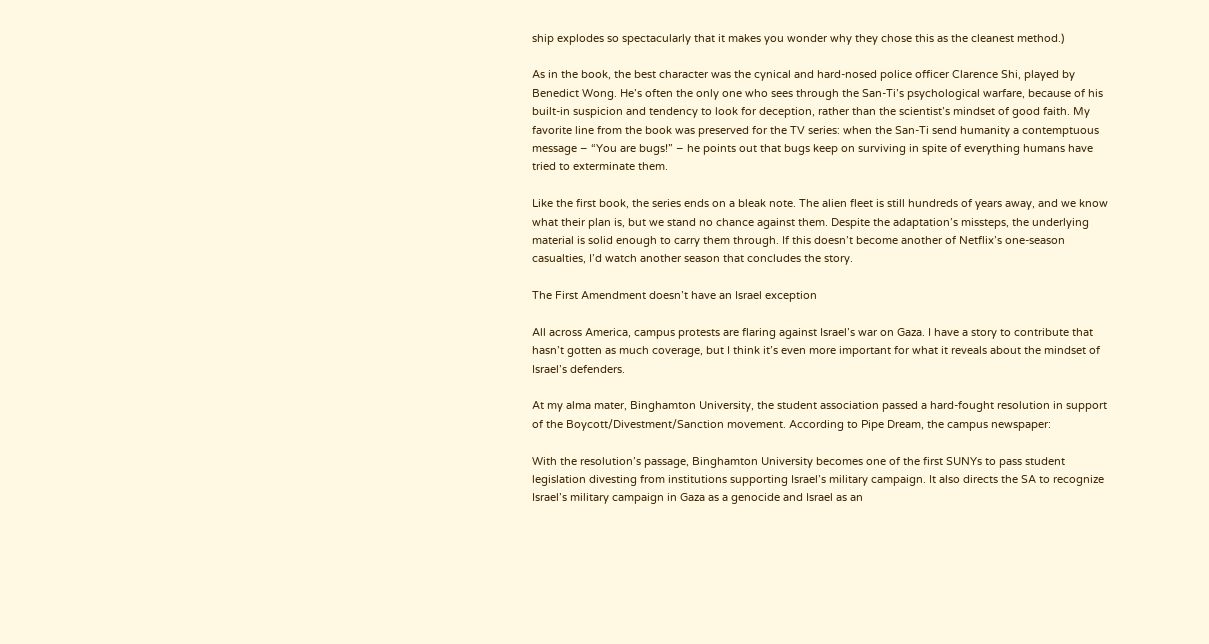ship explodes so spectacularly that it makes you wonder why they chose this as the cleanest method.)

As in the book, the best character was the cynical and hard-nosed police officer Clarence Shi, played by Benedict Wong. He’s often the only one who sees through the San-Ti’s psychological warfare, because of his built-in suspicion and tendency to look for deception, rather than the scientist’s mindset of good faith. My favorite line from the book was preserved for the TV series: when the San-Ti send humanity a contemptuous message – “You are bugs!” – he points out that bugs keep on surviving in spite of everything humans have tried to exterminate them.

Like the first book, the series ends on a bleak note. The alien fleet is still hundreds of years away, and we know what their plan is, but we stand no chance against them. Despite the adaptation’s missteps, the underlying material is solid enough to carry them through. If this doesn’t become another of Netflix’s one-season casualties, I’d watch another season that concludes the story.

The First Amendment doesn’t have an Israel exception

All across America, campus protests are flaring against Israel’s war on Gaza. I have a story to contribute that hasn’t gotten as much coverage, but I think it’s even more important for what it reveals about the mindset of Israel’s defenders.

At my alma mater, Binghamton University, the student association passed a hard-fought resolution in support of the Boycott/Divestment/Sanction movement. According to Pipe Dream, the campus newspaper:

With the resolution’s passage, Binghamton University becomes one of the first SUNYs to pass student legislation divesting from institutions supporting Israel’s military campaign. It also directs the SA to recognize Israel’s military campaign in Gaza as a genocide and Israel as an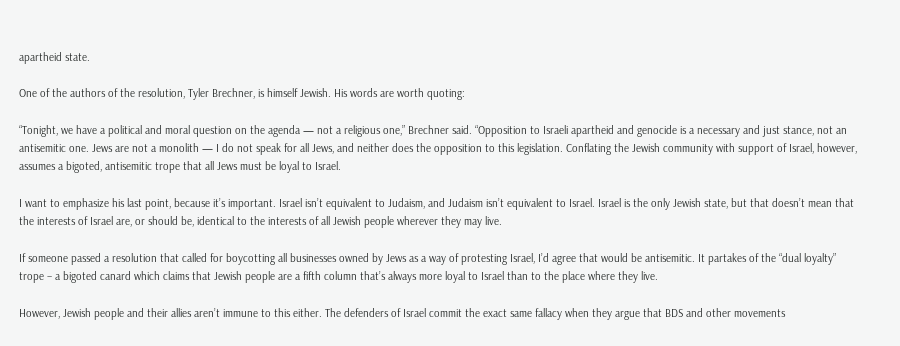apartheid state.

One of the authors of the resolution, Tyler Brechner, is himself Jewish. His words are worth quoting:

“Tonight, we have a political and moral question on the agenda — not a religious one,” Brechner said. “Opposition to Israeli apartheid and genocide is a necessary and just stance, not an antisemitic one. Jews are not a monolith — I do not speak for all Jews, and neither does the opposition to this legislation. Conflating the Jewish community with support of Israel, however, assumes a bigoted, antisemitic trope that all Jews must be loyal to Israel.

I want to emphasize his last point, because it’s important. Israel isn’t equivalent to Judaism, and Judaism isn’t equivalent to Israel. Israel is the only Jewish state, but that doesn’t mean that the interests of Israel are, or should be, identical to the interests of all Jewish people wherever they may live.

If someone passed a resolution that called for boycotting all businesses owned by Jews as a way of protesting Israel, I’d agree that would be antisemitic. It partakes of the “dual loyalty” trope – a bigoted canard which claims that Jewish people are a fifth column that’s always more loyal to Israel than to the place where they live.

However, Jewish people and their allies aren’t immune to this either. The defenders of Israel commit the exact same fallacy when they argue that BDS and other movements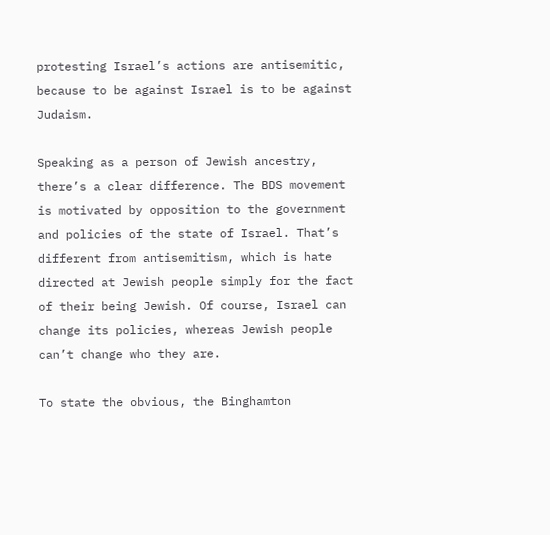protesting Israel’s actions are antisemitic, because to be against Israel is to be against Judaism.

Speaking as a person of Jewish ancestry, there’s a clear difference. The BDS movement is motivated by opposition to the government and policies of the state of Israel. That’s different from antisemitism, which is hate directed at Jewish people simply for the fact of their being Jewish. Of course, Israel can change its policies, whereas Jewish people can’t change who they are.

To state the obvious, the Binghamton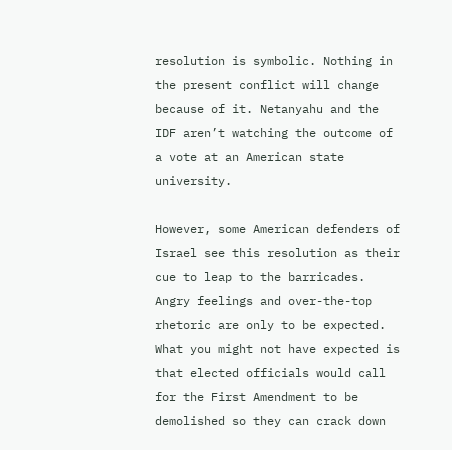resolution is symbolic. Nothing in the present conflict will change because of it. Netanyahu and the IDF aren’t watching the outcome of a vote at an American state university.

However, some American defenders of Israel see this resolution as their cue to leap to the barricades. Angry feelings and over-the-top rhetoric are only to be expected. What you might not have expected is that elected officials would call for the First Amendment to be demolished so they can crack down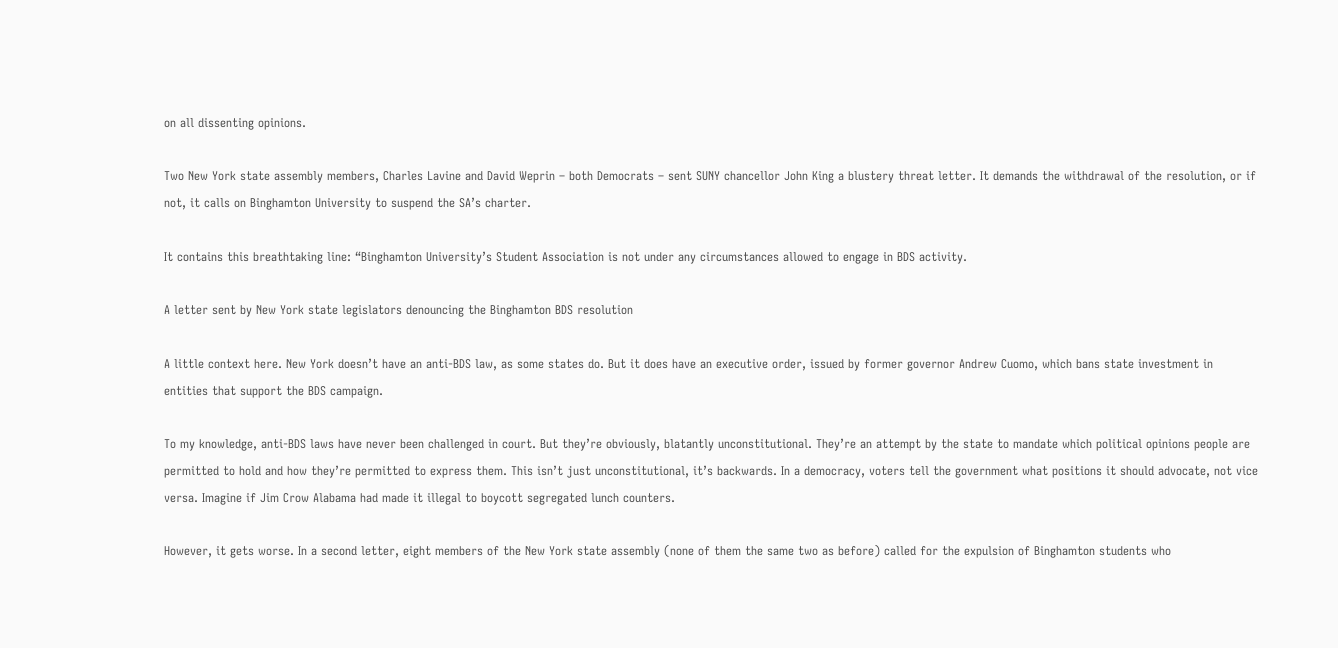on all dissenting opinions.

Two New York state assembly members, Charles Lavine and David Weprin – both Democrats – sent SUNY chancellor John King a blustery threat letter. It demands the withdrawal of the resolution, or if not, it calls on Binghamton University to suspend the SA’s charter.

It contains this breathtaking line: “Binghamton University’s Student Association is not under any circumstances allowed to engage in BDS activity.

A letter sent by New York state legislators denouncing the Binghamton BDS resolution

A little context here. New York doesn’t have an anti-BDS law, as some states do. But it does have an executive order, issued by former governor Andrew Cuomo, which bans state investment in entities that support the BDS campaign.

To my knowledge, anti-BDS laws have never been challenged in court. But they’re obviously, blatantly unconstitutional. They’re an attempt by the state to mandate which political opinions people are permitted to hold and how they’re permitted to express them. This isn’t just unconstitutional, it’s backwards. In a democracy, voters tell the government what positions it should advocate, not vice versa. Imagine if Jim Crow Alabama had made it illegal to boycott segregated lunch counters.

However, it gets worse. In a second letter, eight members of the New York state assembly (none of them the same two as before) called for the expulsion of Binghamton students who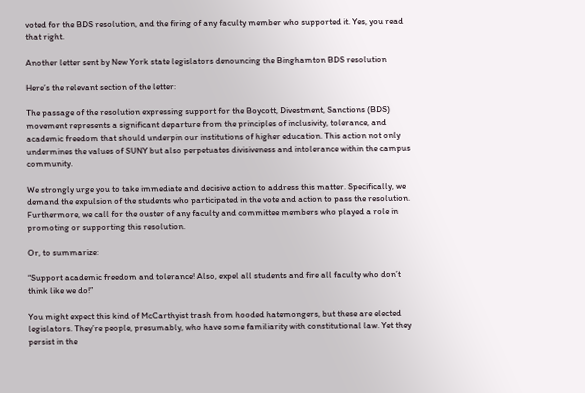voted for the BDS resolution, and the firing of any faculty member who supported it. Yes, you read that right.

Another letter sent by New York state legislators denouncing the Binghamton BDS resolution

Here’s the relevant section of the letter:

The passage of the resolution expressing support for the Boycott, Divestment, Sanctions (BDS) movement represents a significant departure from the principles of inclusivity, tolerance, and academic freedom that should underpin our institutions of higher education. This action not only undermines the values of SUNY but also perpetuates divisiveness and intolerance within the campus community.

We strongly urge you to take immediate and decisive action to address this matter. Specifically, we demand the expulsion of the students who participated in the vote and action to pass the resolution. Furthermore, we call for the ouster of any faculty and committee members who played a role in promoting or supporting this resolution.

Or, to summarize:

“Support academic freedom and tolerance! Also, expel all students and fire all faculty who don’t think like we do!”

You might expect this kind of McCarthyist trash from hooded hatemongers, but these are elected legislators. They’re people, presumably, who have some familiarity with constitutional law. Yet they persist in the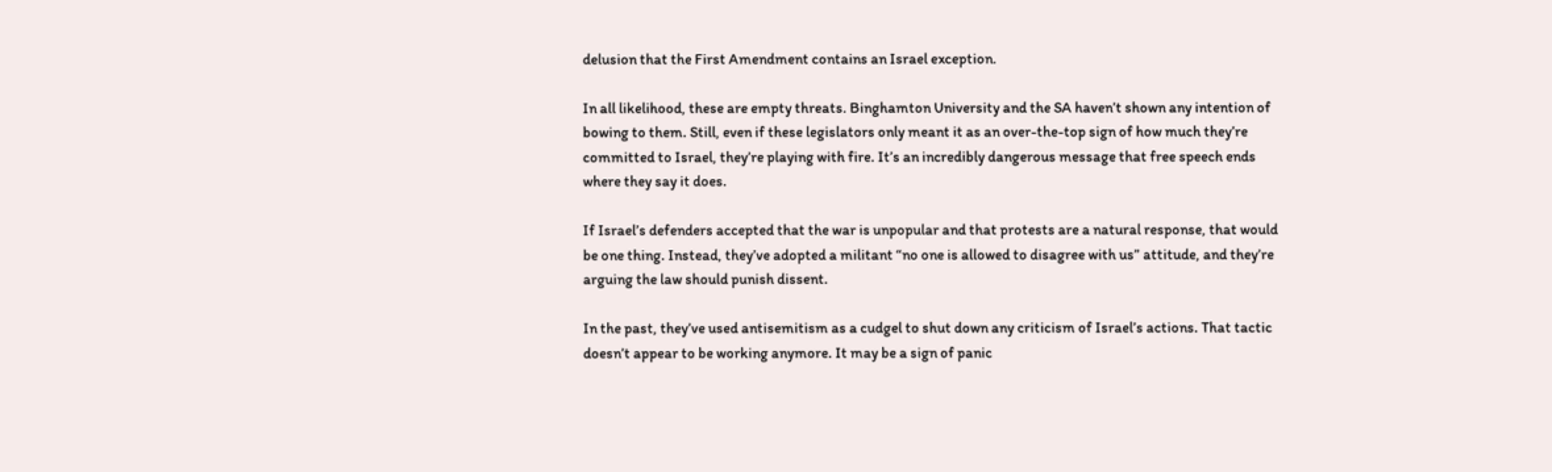delusion that the First Amendment contains an Israel exception.

In all likelihood, these are empty threats. Binghamton University and the SA haven’t shown any intention of bowing to them. Still, even if these legislators only meant it as an over-the-top sign of how much they’re committed to Israel, they’re playing with fire. It’s an incredibly dangerous message that free speech ends where they say it does.

If Israel’s defenders accepted that the war is unpopular and that protests are a natural response, that would be one thing. Instead, they’ve adopted a militant “no one is allowed to disagree with us” attitude, and they’re arguing the law should punish dissent.

In the past, they’ve used antisemitism as a cudgel to shut down any criticism of Israel’s actions. That tactic doesn’t appear to be working anymore. It may be a sign of panic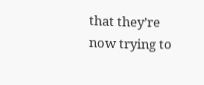that they’re now trying to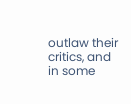outlaw their critics, and in some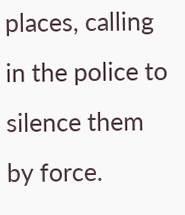places, calling in the police to silence them by force.